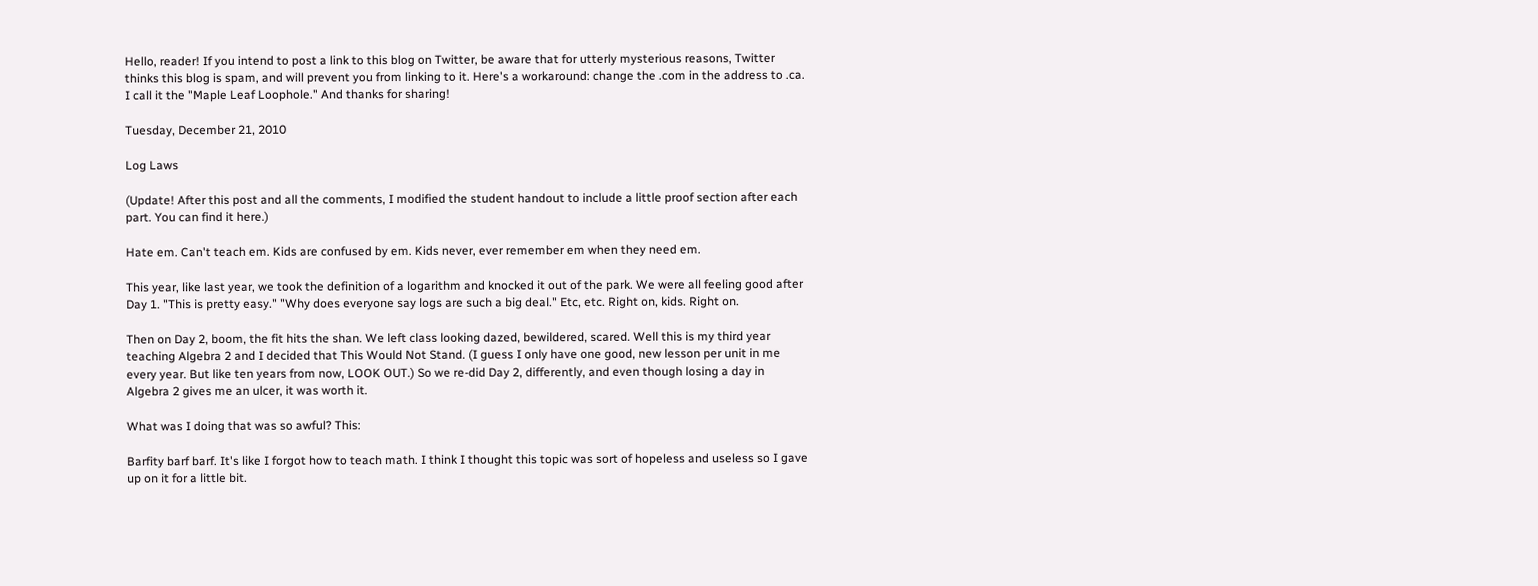Hello, reader! If you intend to post a link to this blog on Twitter, be aware that for utterly mysterious reasons, Twitter thinks this blog is spam, and will prevent you from linking to it. Here's a workaround: change the .com in the address to .ca. I call it the "Maple Leaf Loophole." And thanks for sharing!

Tuesday, December 21, 2010

Log Laws

(Update! After this post and all the comments, I modified the student handout to include a little proof section after each part. You can find it here.)

Hate em. Can't teach em. Kids are confused by em. Kids never, ever remember em when they need em.

This year, like last year, we took the definition of a logarithm and knocked it out of the park. We were all feeling good after Day 1. "This is pretty easy." "Why does everyone say logs are such a big deal." Etc, etc. Right on, kids. Right on.

Then on Day 2, boom, the fit hits the shan. We left class looking dazed, bewildered, scared. Well this is my third year teaching Algebra 2 and I decided that This Would Not Stand. (I guess I only have one good, new lesson per unit in me every year. But like ten years from now, LOOK OUT.) So we re-did Day 2, differently, and even though losing a day in Algebra 2 gives me an ulcer, it was worth it.

What was I doing that was so awful? This:

Barfity barf barf. It's like I forgot how to teach math. I think I thought this topic was sort of hopeless and useless so I gave up on it for a little bit.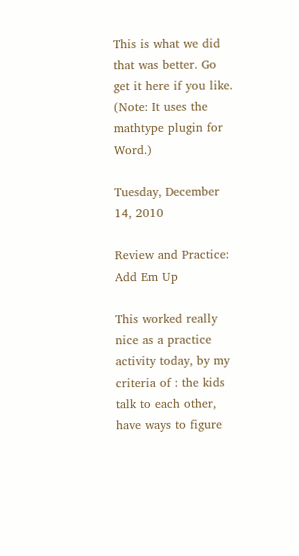This is what we did that was better. Go get it here if you like. (Note: It uses the mathtype plugin for Word.)

Tuesday, December 14, 2010

Review and Practice: Add Em Up

This worked really nice as a practice activity today, by my criteria of : the kids talk to each other, have ways to figure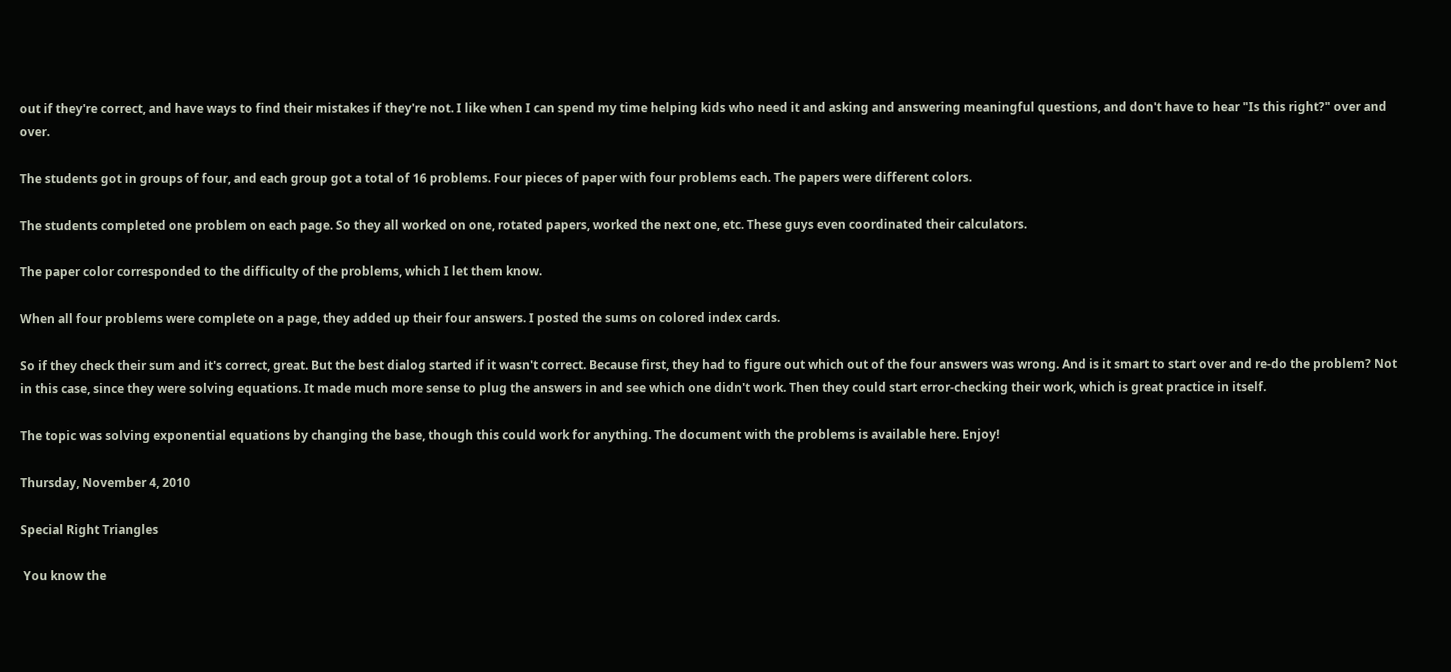out if they're correct, and have ways to find their mistakes if they're not. I like when I can spend my time helping kids who need it and asking and answering meaningful questions, and don't have to hear "Is this right?" over and over.

The students got in groups of four, and each group got a total of 16 problems. Four pieces of paper with four problems each. The papers were different colors.

The students completed one problem on each page. So they all worked on one, rotated papers, worked the next one, etc. These guys even coordinated their calculators.

The paper color corresponded to the difficulty of the problems, which I let them know.

When all four problems were complete on a page, they added up their four answers. I posted the sums on colored index cards.

So if they check their sum and it's correct, great. But the best dialog started if it wasn't correct. Because first, they had to figure out which out of the four answers was wrong. And is it smart to start over and re-do the problem? Not in this case, since they were solving equations. It made much more sense to plug the answers in and see which one didn't work. Then they could start error-checking their work, which is great practice in itself.

The topic was solving exponential equations by changing the base, though this could work for anything. The document with the problems is available here. Enjoy!

Thursday, November 4, 2010

Special Right Triangles

 You know the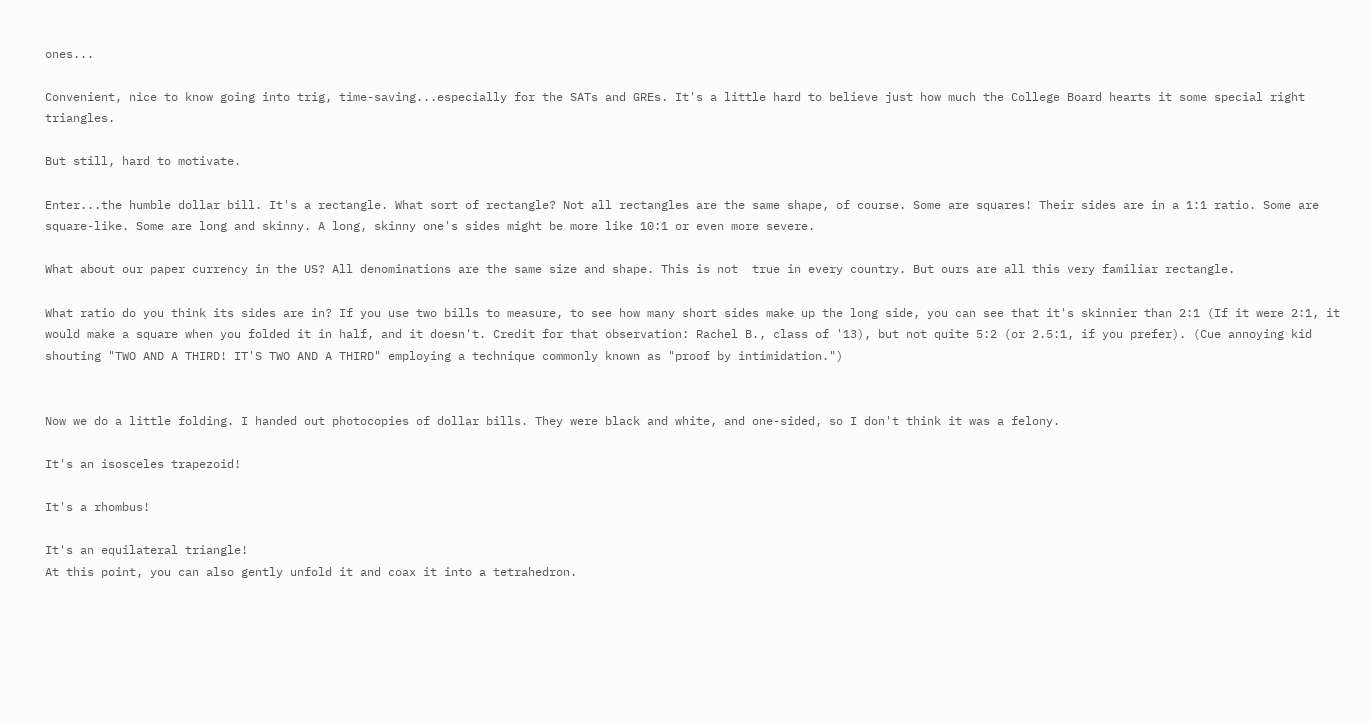ones...

Convenient, nice to know going into trig, time-saving...especially for the SATs and GREs. It's a little hard to believe just how much the College Board hearts it some special right triangles.

But still, hard to motivate.

Enter...the humble dollar bill. It's a rectangle. What sort of rectangle? Not all rectangles are the same shape, of course. Some are squares! Their sides are in a 1:1 ratio. Some are square-like. Some are long and skinny. A long, skinny one's sides might be more like 10:1 or even more severe.

What about our paper currency in the US? All denominations are the same size and shape. This is not  true in every country. But ours are all this very familiar rectangle.

What ratio do you think its sides are in? If you use two bills to measure, to see how many short sides make up the long side, you can see that it's skinnier than 2:1 (If it were 2:1, it would make a square when you folded it in half, and it doesn't. Credit for that observation: Rachel B., class of '13), but not quite 5:2 (or 2.5:1, if you prefer). (Cue annoying kid shouting "TWO AND A THIRD! IT'S TWO AND A THIRD" employing a technique commonly known as "proof by intimidation.")


Now we do a little folding. I handed out photocopies of dollar bills. They were black and white, and one-sided, so I don't think it was a felony.

It's an isosceles trapezoid!

It's a rhombus!

It's an equilateral triangle!
At this point, you can also gently unfold it and coax it into a tetrahedron.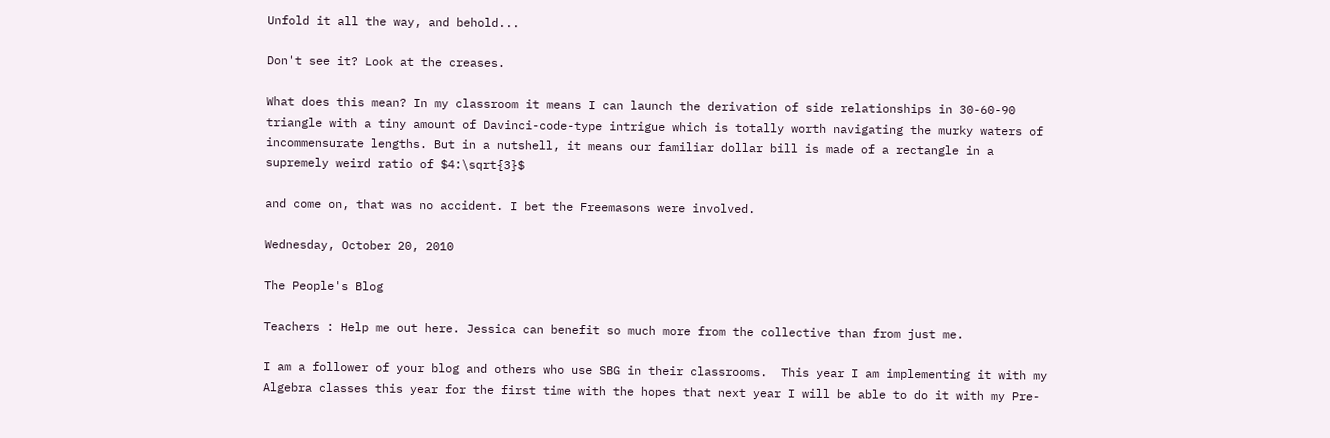Unfold it all the way, and behold...

Don't see it? Look at the creases.

What does this mean? In my classroom it means I can launch the derivation of side relationships in 30-60-90 triangle with a tiny amount of Davinci-code-type intrigue which is totally worth navigating the murky waters of incommensurate lengths. But in a nutshell, it means our familiar dollar bill is made of a rectangle in a supremely weird ratio of $4:\sqrt{3}$

and come on, that was no accident. I bet the Freemasons were involved.

Wednesday, October 20, 2010

The People's Blog

Teachers : Help me out here. Jessica can benefit so much more from the collective than from just me.

I am a follower of your blog and others who use SBG in their classrooms.  This year I am implementing it with my Algebra classes this year for the first time with the hopes that next year I will be able to do it with my Pre-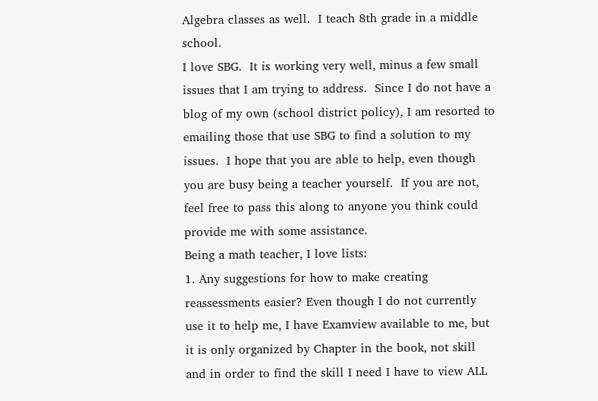Algebra classes as well.  I teach 8th grade in a middle school.
I love SBG.  It is working very well, minus a few small issues that I am trying to address.  Since I do not have a blog of my own (school district policy), I am resorted to emailing those that use SBG to find a solution to my issues.  I hope that you are able to help, even though you are busy being a teacher yourself.  If you are not, feel free to pass this along to anyone you think could provide me with some assistance.
Being a math teacher, I love lists:
1. Any suggestions for how to make creating reassessments easier? Even though I do not currently use it to help me, I have Examview available to me, but it is only organized by Chapter in the book, not skill and in order to find the skill I need I have to view ALL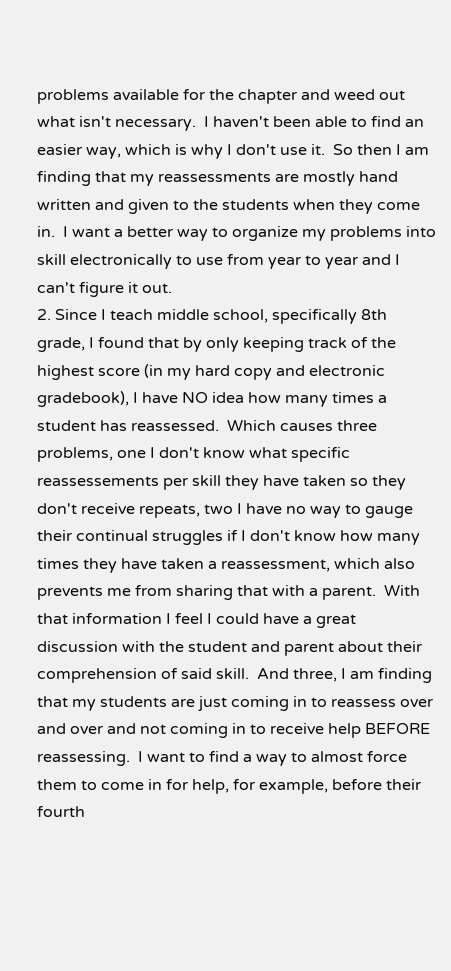problems available for the chapter and weed out what isn't necessary.  I haven't been able to find an easier way, which is why I don't use it.  So then I am finding that my reassessments are mostly hand written and given to the students when they come in.  I want a better way to organize my problems into skill electronically to use from year to year and I can't figure it out.
2. Since I teach middle school, specifically 8th grade, I found that by only keeping track of the highest score (in my hard copy and electronic gradebook), I have NO idea how many times a student has reassessed.  Which causes three problems, one I don't know what specific reassessements per skill they have taken so they don't receive repeats, two I have no way to gauge their continual struggles if I don't know how many times they have taken a reassessment, which also prevents me from sharing that with a parent.  With that information I feel I could have a great discussion with the student and parent about their comprehension of said skill.  And three, I am finding that my students are just coming in to reassess over and over and not coming in to receive help BEFORE reassessing.  I want to find a way to almost force them to come in for help, for example, before their fourth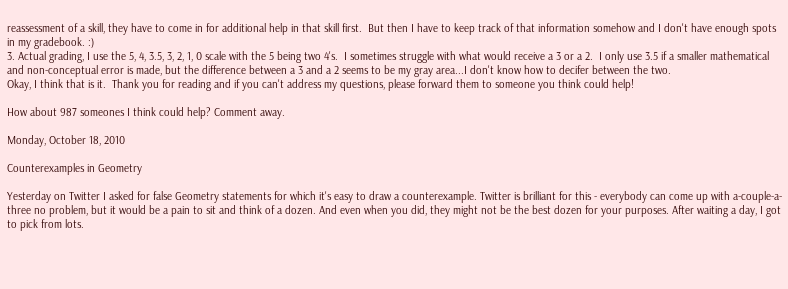reassessment of a skill, they have to come in for additional help in that skill first.  But then I have to keep track of that information somehow and I don't have enough spots in my gradebook. :)
3. Actual grading, I use the 5, 4, 3.5, 3, 2, 1, 0 scale with the 5 being two 4's.  I sometimes struggle with what would receive a 3 or a 2.  I only use 3.5 if a smaller mathematical and non-conceptual error is made, but the difference between a 3 and a 2 seems to be my gray area...I don't know how to decifer between the two.
Okay, I think that is it.  Thank you for reading and if you can't address my questions, please forward them to someone you think could help!

How about 987 someones I think could help? Comment away.

Monday, October 18, 2010

Counterexamples in Geometry

Yesterday on Twitter I asked for false Geometry statements for which it's easy to draw a counterexample. Twitter is brilliant for this - everybody can come up with a-couple-a-three no problem, but it would be a pain to sit and think of a dozen. And even when you did, they might not be the best dozen for your purposes. After waiting a day, I got to pick from lots.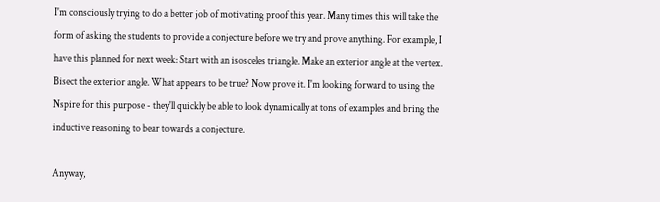I'm consciously trying to do a better job of motivating proof this year. Many times this will take the form of asking the students to provide a conjecture before we try and prove anything. For example, I have this planned for next week: Start with an isosceles triangle. Make an exterior angle at the vertex. Bisect the exterior angle. What appears to be true? Now prove it. I'm looking forward to using the Nspire for this purpose - they'll quickly be able to look dynamically at tons of examples and bring the inductive reasoning to bear towards a conjecture.

Anyway,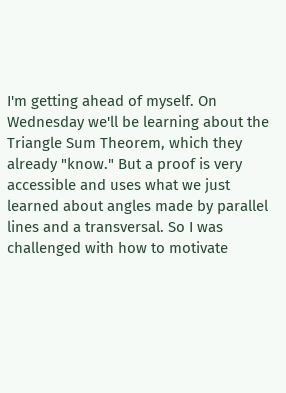I'm getting ahead of myself. On Wednesday we'll be learning about the Triangle Sum Theorem, which they already "know." But a proof is very accessible and uses what we just learned about angles made by parallel lines and a transversal. So I was challenged with how to motivate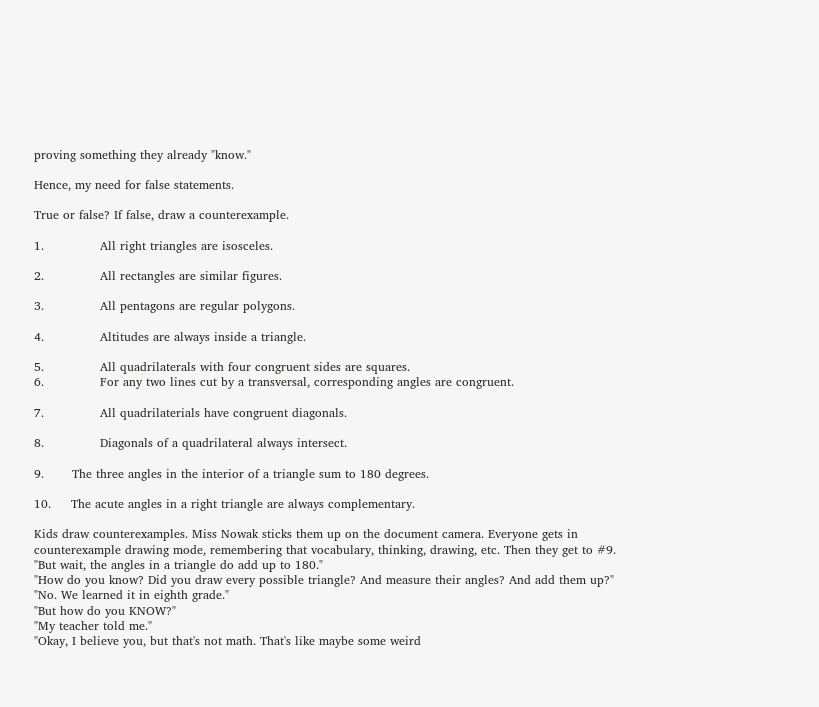proving something they already "know."

Hence, my need for false statements.

True or false? If false, draw a counterexample.

1.              All right triangles are isosceles.

2.              All rectangles are similar figures.

3.              All pentagons are regular polygons.

4.              Altitudes are always inside a triangle.

5.              All quadrilaterals with four congruent sides are squares.
6.              For any two lines cut by a transversal, corresponding angles are congruent.

7.              All quadrilaterials have congruent diagonals.

8.              Diagonals of a quadrilateral always intersect.

9.       The three angles in the interior of a triangle sum to 180 degrees.

10.     The acute angles in a right triangle are always complementary.

Kids draw counterexamples. Miss Nowak sticks them up on the document camera. Everyone gets in counterexample drawing mode, remembering that vocabulary, thinking, drawing, etc. Then they get to #9.
"But wait, the angles in a triangle do add up to 180."
"How do you know? Did you draw every possible triangle? And measure their angles? And add them up?"
"No. We learned it in eighth grade."
"But how do you KNOW?"
"My teacher told me."
"Okay, I believe you, but that's not math. That's like maybe some weird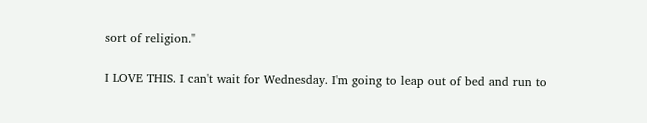sort of religion."

I LOVE THIS. I can't wait for Wednesday. I'm going to leap out of bed and run to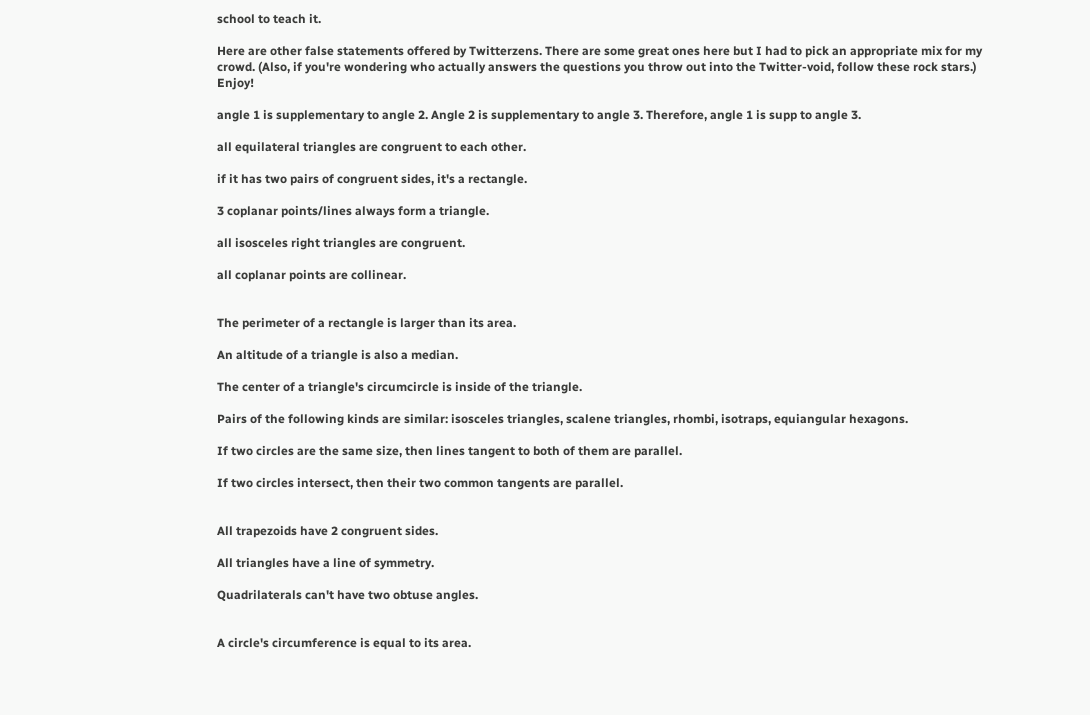school to teach it.

Here are other false statements offered by Twitterzens. There are some great ones here but I had to pick an appropriate mix for my crowd. (Also, if you're wondering who actually answers the questions you throw out into the Twitter-void, follow these rock stars.) Enjoy!

angle 1 is supplementary to angle 2. Angle 2 is supplementary to angle 3. Therefore, angle 1 is supp to angle 3.

all equilateral triangles are congruent to each other.

if it has two pairs of congruent sides, it's a rectangle.

3 coplanar points/lines always form a triangle.

all isosceles right triangles are congruent.

all coplanar points are collinear.


The perimeter of a rectangle is larger than its area.

An altitude of a triangle is also a median.

The center of a triangle's circumcircle is inside of the triangle.

Pairs of the following kinds are similar: isosceles triangles, scalene triangles, rhombi, isotraps, equiangular hexagons.

If two circles are the same size, then lines tangent to both of them are parallel.

If two circles intersect, then their two common tangents are parallel.


All trapezoids have 2 congruent sides.

All triangles have a line of symmetry.

Quadrilaterals can't have two obtuse angles.


A circle's circumference is equal to its area.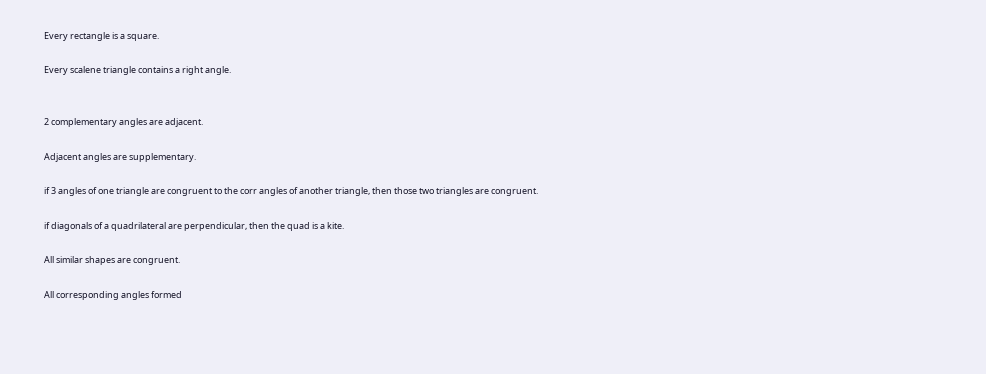Every rectangle is a square.

Every scalene triangle contains a right angle.


2 complementary angles are adjacent.

Adjacent angles are supplementary.

if 3 angles of one triangle are congruent to the corr angles of another triangle, then those two triangles are congruent.

if diagonals of a quadrilateral are perpendicular, then the quad is a kite.

All similar shapes are congruent.

All corresponding angles formed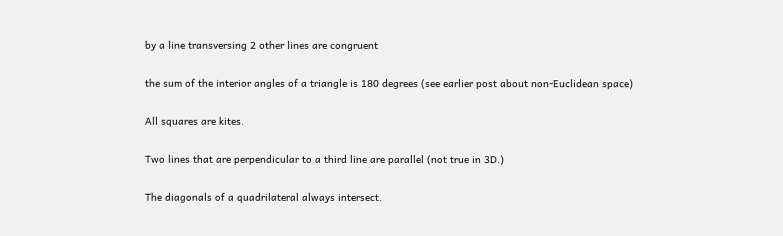by a line transversing 2 other lines are congruent

the sum of the interior angles of a triangle is 180 degrees (see earlier post about non-Euclidean space)

All squares are kites.

Two lines that are perpendicular to a third line are parallel (not true in 3D.)

The diagonals of a quadrilateral always intersect.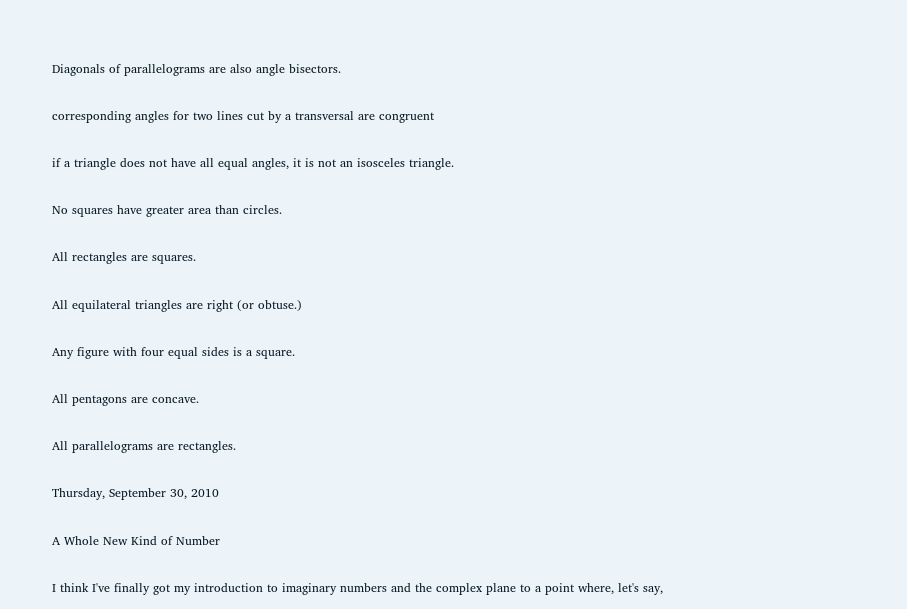Diagonals of parallelograms are also angle bisectors.

corresponding angles for two lines cut by a transversal are congruent

if a triangle does not have all equal angles, it is not an isosceles triangle.

No squares have greater area than circles.

All rectangles are squares.

All equilateral triangles are right (or obtuse.)

Any figure with four equal sides is a square.

All pentagons are concave.

All parallelograms are rectangles.

Thursday, September 30, 2010

A Whole New Kind of Number

I think I've finally got my introduction to imaginary numbers and the complex plane to a point where, let's say,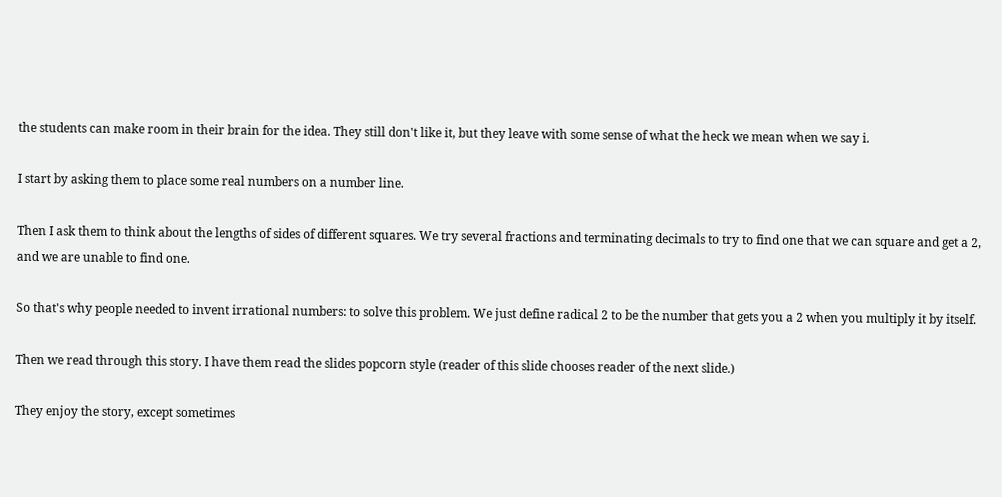the students can make room in their brain for the idea. They still don't like it, but they leave with some sense of what the heck we mean when we say i.

I start by asking them to place some real numbers on a number line.

Then I ask them to think about the lengths of sides of different squares. We try several fractions and terminating decimals to try to find one that we can square and get a 2, and we are unable to find one.

So that's why people needed to invent irrational numbers: to solve this problem. We just define radical 2 to be the number that gets you a 2 when you multiply it by itself.

Then we read through this story. I have them read the slides popcorn style (reader of this slide chooses reader of the next slide.)

They enjoy the story, except sometimes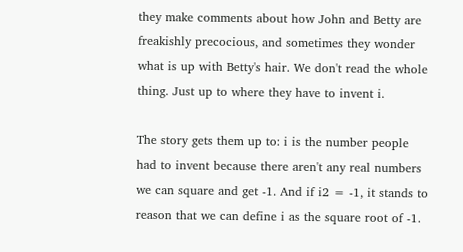they make comments about how John and Betty are freakishly precocious, and sometimes they wonder what is up with Betty's hair. We don't read the whole thing. Just up to where they have to invent i.

The story gets them up to: i is the number people had to invent because there aren't any real numbers we can square and get -1. And if i2 = -1, it stands to reason that we can define i as the square root of -1.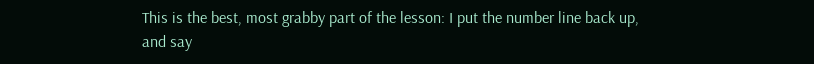This is the best, most grabby part of the lesson: I put the number line back up, and say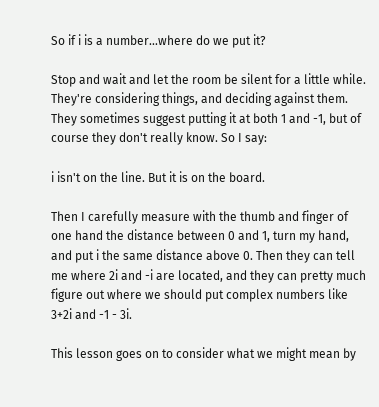So if i is a number...where do we put it?

Stop and wait and let the room be silent for a little while. They're considering things, and deciding against them. They sometimes suggest putting it at both 1 and -1, but of course they don't really know. So I say:

i isn't on the line. But it is on the board.

Then I carefully measure with the thumb and finger of one hand the distance between 0 and 1, turn my hand, and put i the same distance above 0. Then they can tell me where 2i and -i are located, and they can pretty much figure out where we should put complex numbers like 3+2i and -1 - 3i.

This lesson goes on to consider what we might mean by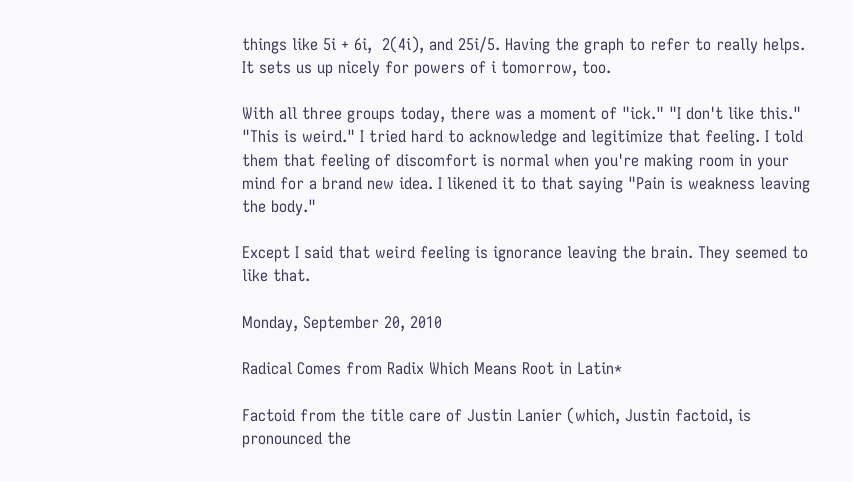things like 5i + 6i,  2(4i), and 25i/5. Having the graph to refer to really helps. It sets us up nicely for powers of i tomorrow, too.

With all three groups today, there was a moment of "ick." "I don't like this." "This is weird." I tried hard to acknowledge and legitimize that feeling. I told them that feeling of discomfort is normal when you're making room in your mind for a brand new idea. I likened it to that saying "Pain is weakness leaving the body."

Except I said that weird feeling is ignorance leaving the brain. They seemed to like that.

Monday, September 20, 2010

Radical Comes from Radix Which Means Root in Latin*

Factoid from the title care of Justin Lanier (which, Justin factoid, is pronounced the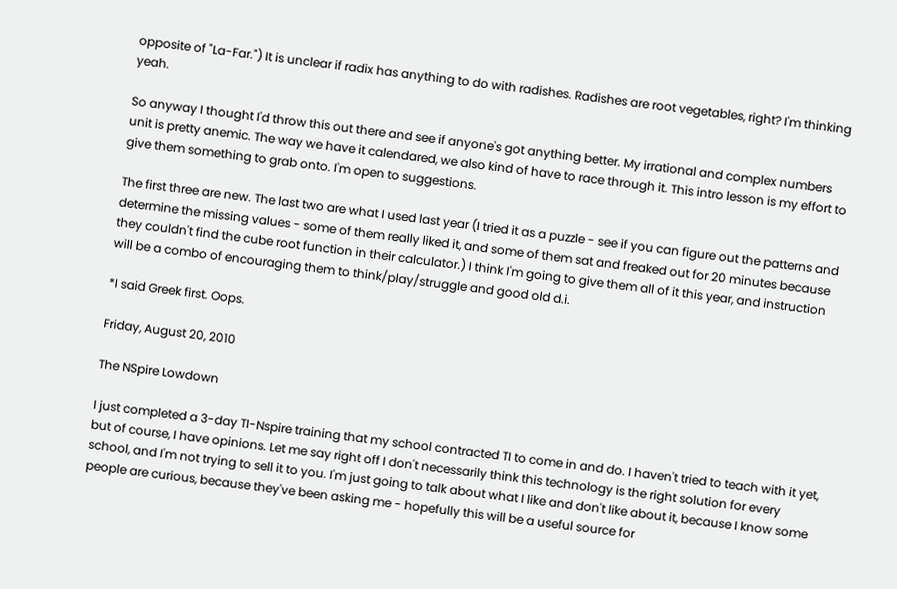opposite of "La-Far.") It is unclear if radix has anything to do with radishes. Radishes are root vegetables, right? I'm thinking yeah.

So anyway I thought I'd throw this out there and see if anyone's got anything better. My irrational and complex numbers unit is pretty anemic. The way we have it calendared, we also kind of have to race through it. This intro lesson is my effort to give them something to grab onto. I'm open to suggestions.

The first three are new. The last two are what I used last year (I tried it as a puzzle - see if you can figure out the patterns and determine the missing values - some of them really liked it, and some of them sat and freaked out for 20 minutes because they couldn't find the cube root function in their calculator.) I think I'm going to give them all of it this year, and instruction will be a combo of encouraging them to think/play/struggle and good old d.i.

*I said Greek first. Oops.

Friday, August 20, 2010

The NSpire Lowdown

I just completed a 3-day TI-Nspire training that my school contracted TI to come in and do. I haven't tried to teach with it yet, but of course, I have opinions. Let me say right off I don't necessarily think this technology is the right solution for every school, and I'm not trying to sell it to you. I'm just going to talk about what I like and don't like about it, because I know some people are curious, because they've been asking me - hopefully this will be a useful source for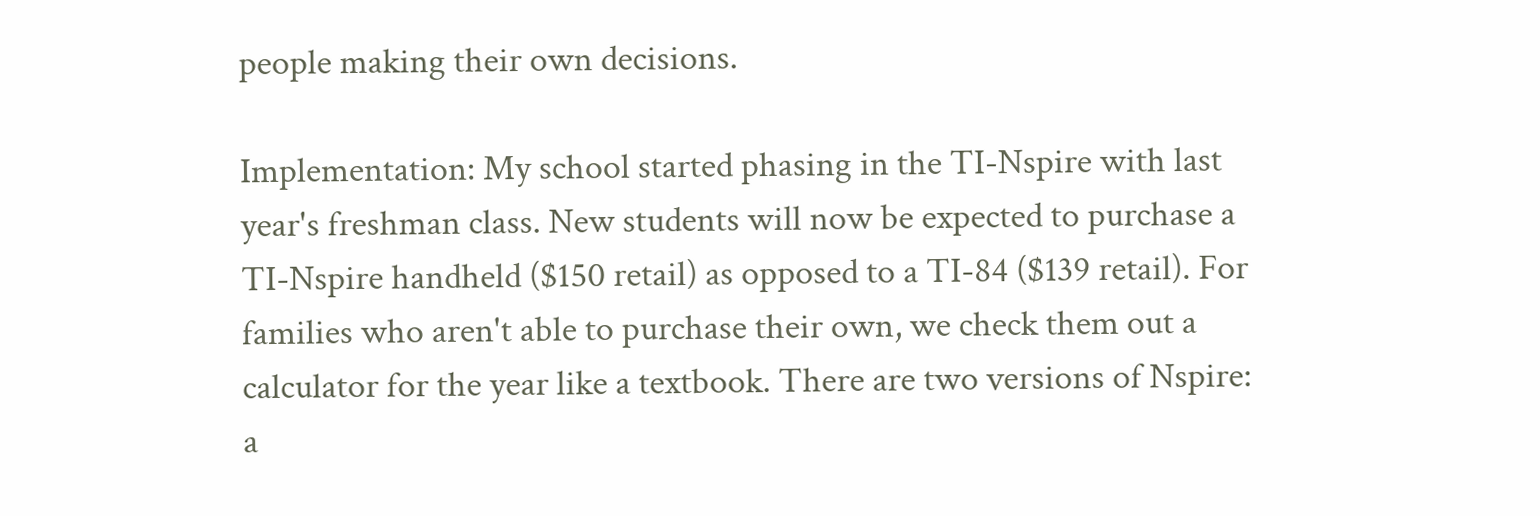people making their own decisions.

Implementation: My school started phasing in the TI-Nspire with last year's freshman class. New students will now be expected to purchase a TI-Nspire handheld ($150 retail) as opposed to a TI-84 ($139 retail). For families who aren't able to purchase their own, we check them out a calculator for the year like a textbook. There are two versions of Nspire: a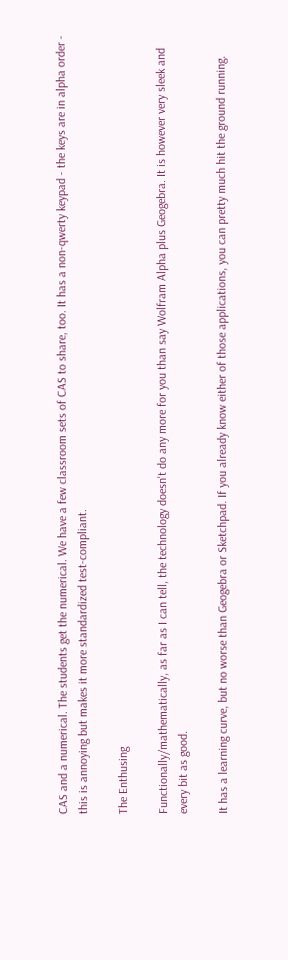CAS and a numerical. The students get the numerical. We have a few classroom sets of CAS to share, too. It has a non-qwerty keypad - the keys are in alpha order - this is annoying but makes it more standardized test-compliant.

The Enthusing

Functionally/mathematically, as far as I can tell, the technology doesn't do any more for you than say Wolfram Alpha plus Geogebra. It is however very sleek and every bit as good.

It has a learning curve, but no worse than Geogebra or Sketchpad. If you already know either of those applications, you can pretty much hit the ground running.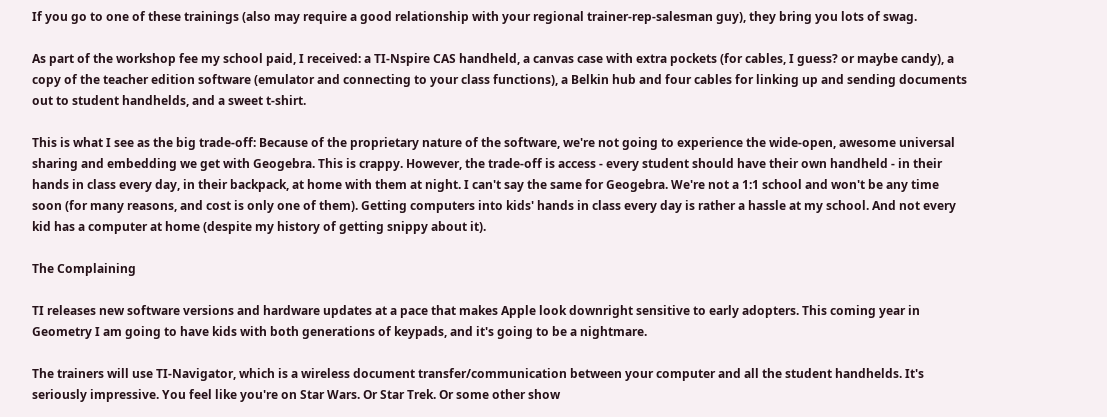If you go to one of these trainings (also may require a good relationship with your regional trainer-rep-salesman guy), they bring you lots of swag.

As part of the workshop fee my school paid, I received: a TI-Nspire CAS handheld, a canvas case with extra pockets (for cables, I guess? or maybe candy), a copy of the teacher edition software (emulator and connecting to your class functions), a Belkin hub and four cables for linking up and sending documents out to student handhelds, and a sweet t-shirt.

This is what I see as the big trade-off: Because of the proprietary nature of the software, we're not going to experience the wide-open, awesome universal sharing and embedding we get with Geogebra. This is crappy. However, the trade-off is access - every student should have their own handheld - in their hands in class every day, in their backpack, at home with them at night. I can't say the same for Geogebra. We're not a 1:1 school and won't be any time soon (for many reasons, and cost is only one of them). Getting computers into kids' hands in class every day is rather a hassle at my school. And not every kid has a computer at home (despite my history of getting snippy about it).

The Complaining

TI releases new software versions and hardware updates at a pace that makes Apple look downright sensitive to early adopters. This coming year in Geometry I am going to have kids with both generations of keypads, and it's going to be a nightmare.

The trainers will use TI-Navigator, which is a wireless document transfer/communication between your computer and all the student handhelds. It's seriously impressive. You feel like you're on Star Wars. Or Star Trek. Or some other show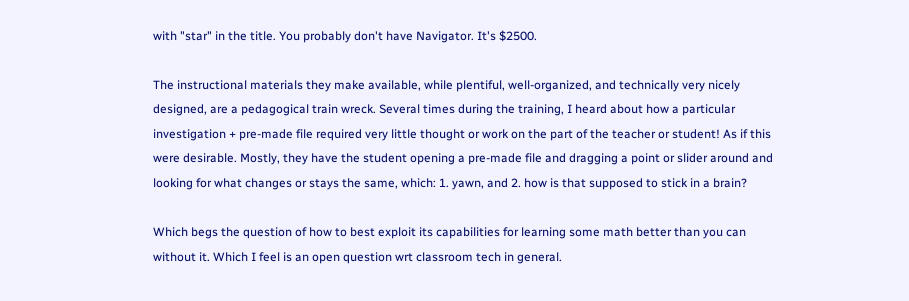with "star" in the title. You probably don't have Navigator. It's $2500.

The instructional materials they make available, while plentiful, well-organized, and technically very nicely designed, are a pedagogical train wreck. Several times during the training, I heard about how a particular investigation + pre-made file required very little thought or work on the part of the teacher or student! As if this were desirable. Mostly, they have the student opening a pre-made file and dragging a point or slider around and looking for what changes or stays the same, which: 1. yawn, and 2. how is that supposed to stick in a brain?

Which begs the question of how to best exploit its capabilities for learning some math better than you can without it. Which I feel is an open question wrt classroom tech in general.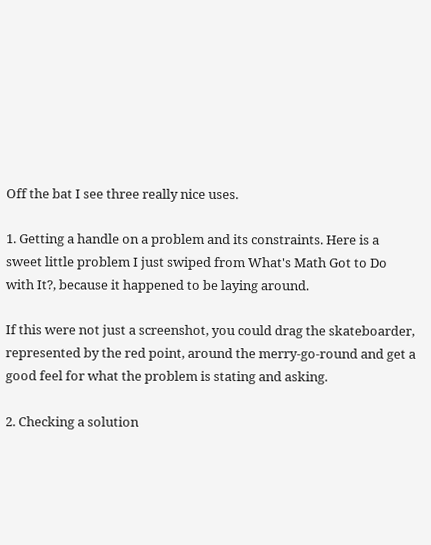Off the bat I see three really nice uses.

1. Getting a handle on a problem and its constraints. Here is a sweet little problem I just swiped from What's Math Got to Do with It?, because it happened to be laying around.

If this were not just a screenshot, you could drag the skateboarder, represented by the red point, around the merry-go-round and get a good feel for what the problem is stating and asking.

2. Checking a solution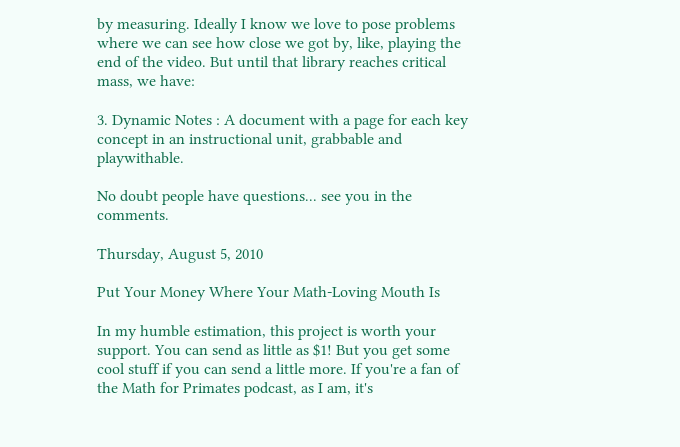by measuring. Ideally I know we love to pose problems where we can see how close we got by, like, playing the end of the video. But until that library reaches critical mass, we have:

3. Dynamic Notes : A document with a page for each key concept in an instructional unit, grabbable and playwithable.

No doubt people have questions... see you in the comments.

Thursday, August 5, 2010

Put Your Money Where Your Math-Loving Mouth Is

In my humble estimation, this project is worth your support. You can send as little as $1! But you get some cool stuff if you can send a little more. If you're a fan of the Math for Primates podcast, as I am, it's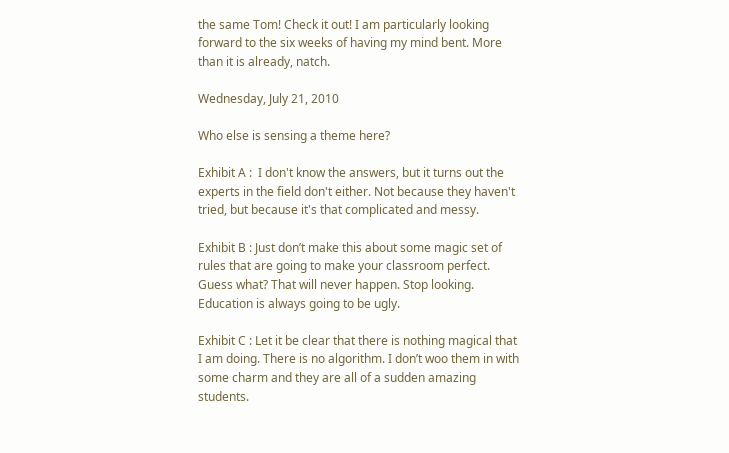the same Tom! Check it out! I am particularly looking forward to the six weeks of having my mind bent. More than it is already, natch.

Wednesday, July 21, 2010

Who else is sensing a theme here?

Exhibit A :  I don't know the answers, but it turns out the experts in the field don't either. Not because they haven't tried, but because it's that complicated and messy.

Exhibit B : Just don’t make this about some magic set of rules that are going to make your classroom perfect. Guess what? That will never happen. Stop looking. Education is always going to be ugly.

Exhibit C : Let it be clear that there is nothing magical that I am doing. There is no algorithm. I don’t woo them in with some charm and they are all of a sudden amazing students.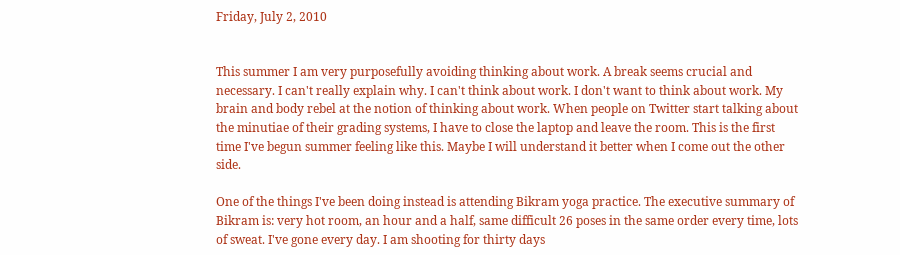Friday, July 2, 2010


This summer I am very purposefully avoiding thinking about work. A break seems crucial and necessary. I can't really explain why. I can't think about work. I don't want to think about work. My brain and body rebel at the notion of thinking about work. When people on Twitter start talking about the minutiae of their grading systems, I have to close the laptop and leave the room. This is the first time I've begun summer feeling like this. Maybe I will understand it better when I come out the other side.

One of the things I've been doing instead is attending Bikram yoga practice. The executive summary of Bikram is: very hot room, an hour and a half, same difficult 26 poses in the same order every time, lots of sweat. I've gone every day. I am shooting for thirty days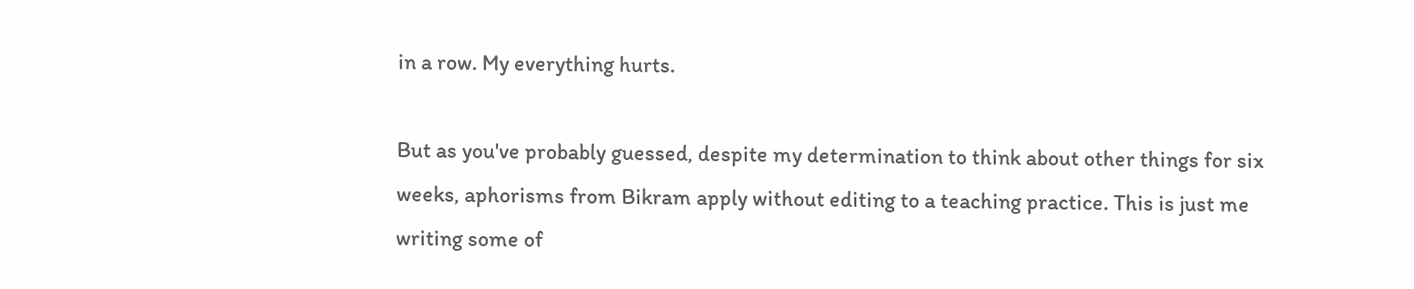in a row. My everything hurts.

But as you've probably guessed, despite my determination to think about other things for six weeks, aphorisms from Bikram apply without editing to a teaching practice. This is just me writing some of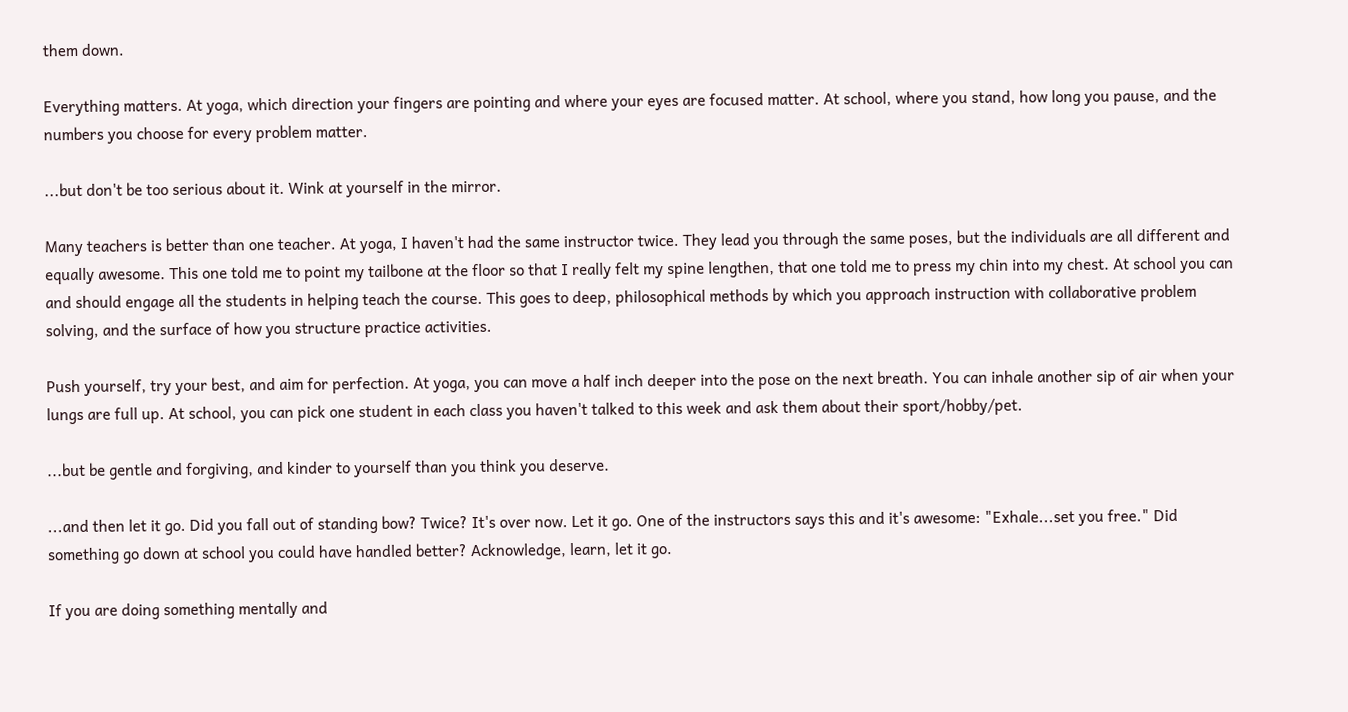them down.

Everything matters. At yoga, which direction your fingers are pointing and where your eyes are focused matter. At school, where you stand, how long you pause, and the numbers you choose for every problem matter.

...but don't be too serious about it. Wink at yourself in the mirror.

Many teachers is better than one teacher. At yoga, I haven't had the same instructor twice. They lead you through the same poses, but the individuals are all different and equally awesome. This one told me to point my tailbone at the floor so that I really felt my spine lengthen, that one told me to press my chin into my chest. At school you can and should engage all the students in helping teach the course. This goes to deep, philosophical methods by which you approach instruction with collaborative problem solving, and the surface of how you structure practice activities.

Push yourself, try your best, and aim for perfection. At yoga, you can move a half inch deeper into the pose on the next breath. You can inhale another sip of air when your lungs are full up. At school, you can pick one student in each class you haven't talked to this week and ask them about their sport/hobby/pet.

...but be gentle and forgiving, and kinder to yourself than you think you deserve.

...and then let it go. Did you fall out of standing bow? Twice? It's over now. Let it go. One of the instructors says this and it's awesome: "Exhale...set you free." Did something go down at school you could have handled better? Acknowledge, learn, let it go.

If you are doing something mentally and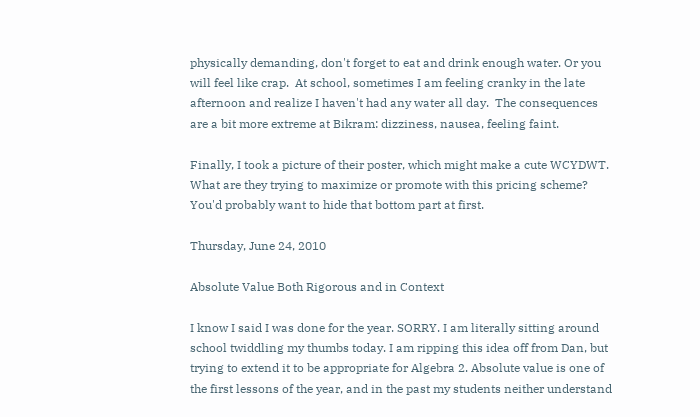physically demanding, don't forget to eat and drink enough water. Or you will feel like crap.  At school, sometimes I am feeling cranky in the late afternoon and realize I haven't had any water all day.  The consequences are a bit more extreme at Bikram: dizziness, nausea, feeling faint.

Finally, I took a picture of their poster, which might make a cute WCYDWT. What are they trying to maximize or promote with this pricing scheme? You'd probably want to hide that bottom part at first.

Thursday, June 24, 2010

Absolute Value Both Rigorous and in Context

I know I said I was done for the year. SORRY. I am literally sitting around school twiddling my thumbs today. I am ripping this idea off from Dan, but trying to extend it to be appropriate for Algebra 2. Absolute value is one of the first lessons of the year, and in the past my students neither understand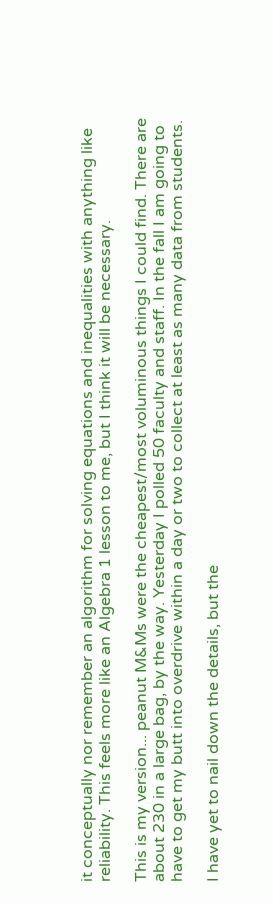it conceptually nor remember an algorithm for solving equations and inequalities with anything like reliability. This feels more like an Algebra 1 lesson to me, but I think it will be necessary.

This is my version... peanut M&Ms were the cheapest/most voluminous things I could find. There are about 230 in a large bag, by the way. Yesterday I polled 50 faculty and staff. In the fall I am going to have to get my butt into overdrive within a day or two to collect at least as many data from students.

I have yet to nail down the details, but the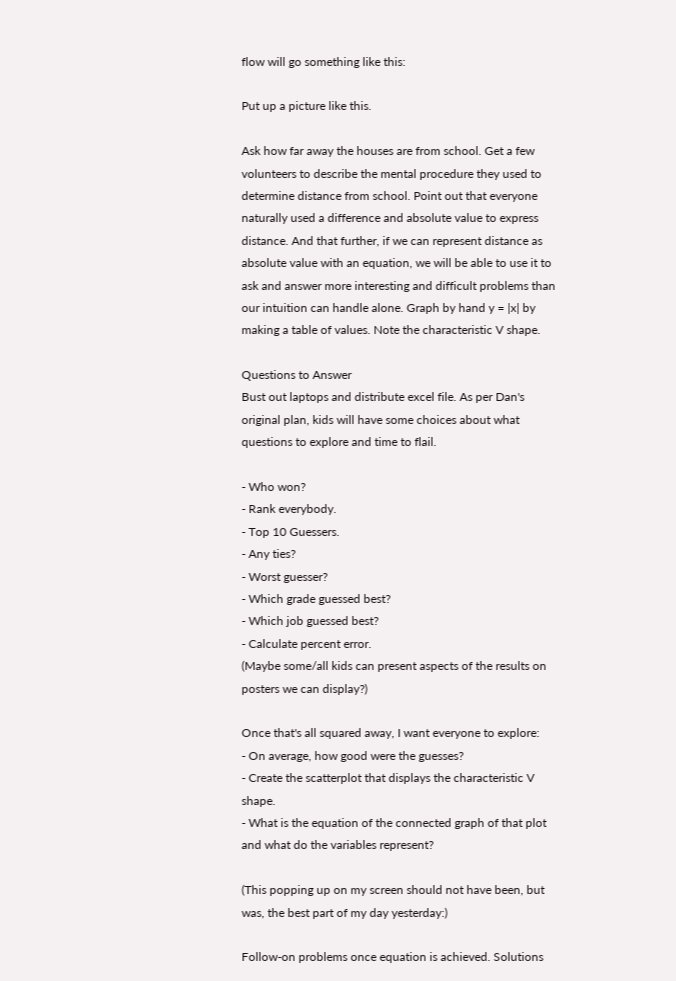flow will go something like this:

Put up a picture like this.

Ask how far away the houses are from school. Get a few volunteers to describe the mental procedure they used to determine distance from school. Point out that everyone naturally used a difference and absolute value to express distance. And that further, if we can represent distance as absolute value with an equation, we will be able to use it to ask and answer more interesting and difficult problems than our intuition can handle alone. Graph by hand y = |x| by making a table of values. Note the characteristic V shape.

Questions to Answer
Bust out laptops and distribute excel file. As per Dan's original plan, kids will have some choices about what questions to explore and time to flail.

- Who won?
- Rank everybody.
- Top 10 Guessers.
- Any ties?
- Worst guesser?
- Which grade guessed best?
- Which job guessed best?
- Calculate percent error.
(Maybe some/all kids can present aspects of the results on posters we can display?)

Once that's all squared away, I want everyone to explore:
- On average, how good were the guesses?
- Create the scatterplot that displays the characteristic V shape.
- What is the equation of the connected graph of that plot and what do the variables represent?

(This popping up on my screen should not have been, but was, the best part of my day yesterday:)

Follow-on problems once equation is achieved. Solutions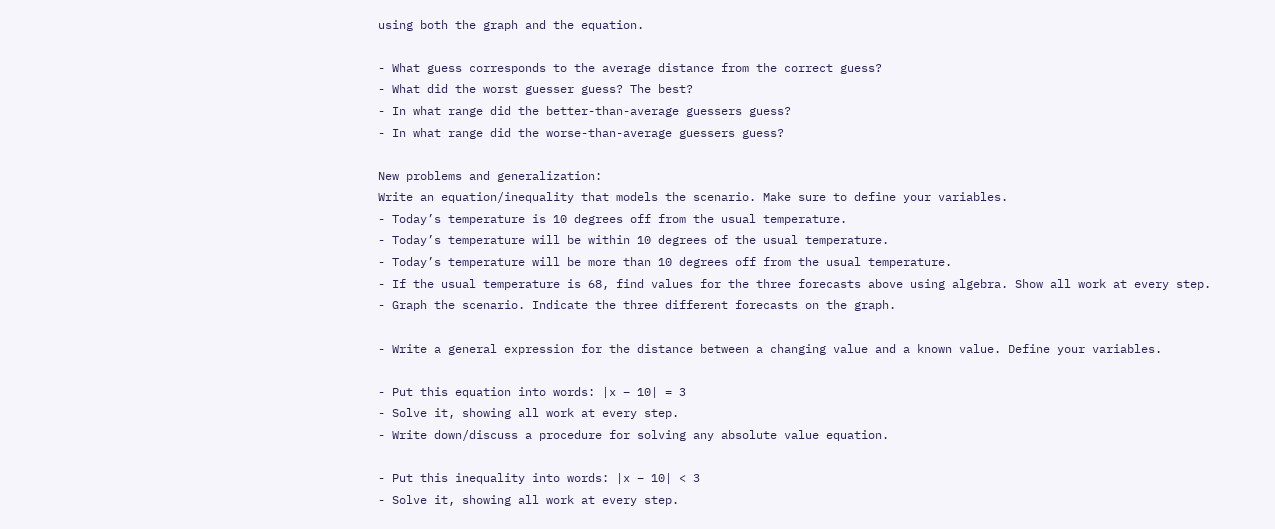using both the graph and the equation.

- What guess corresponds to the average distance from the correct guess?
- What did the worst guesser guess? The best?
- In what range did the better-than-average guessers guess?
- In what range did the worse-than-average guessers guess?

New problems and generalization:
Write an equation/inequality that models the scenario. Make sure to define your variables.
- Today’s temperature is 10 degrees off from the usual temperature.
- Today’s temperature will be within 10 degrees of the usual temperature.
- Today’s temperature will be more than 10 degrees off from the usual temperature.
- If the usual temperature is 68, find values for the three forecasts above using algebra. Show all work at every step.
- Graph the scenario. Indicate the three different forecasts on the graph.

- Write a general expression for the distance between a changing value and a known value. Define your variables.

- Put this equation into words: |x – 10| = 3
- Solve it, showing all work at every step.
- Write down/discuss a procedure for solving any absolute value equation.

- Put this inequality into words: |x – 10| < 3
- Solve it, showing all work at every step.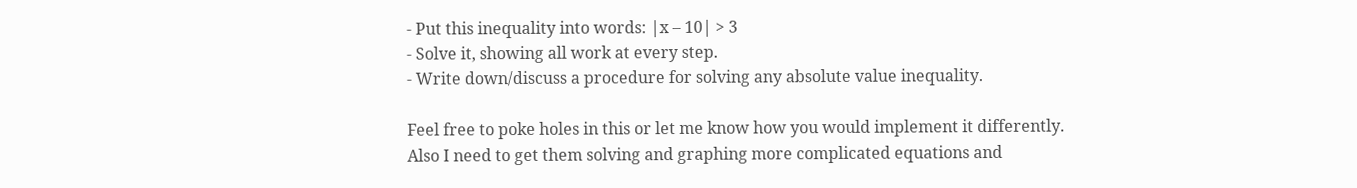- Put this inequality into words: |x – 10| > 3
- Solve it, showing all work at every step.
- Write down/discuss a procedure for solving any absolute value inequality.

Feel free to poke holes in this or let me know how you would implement it differently. Also I need to get them solving and graphing more complicated equations and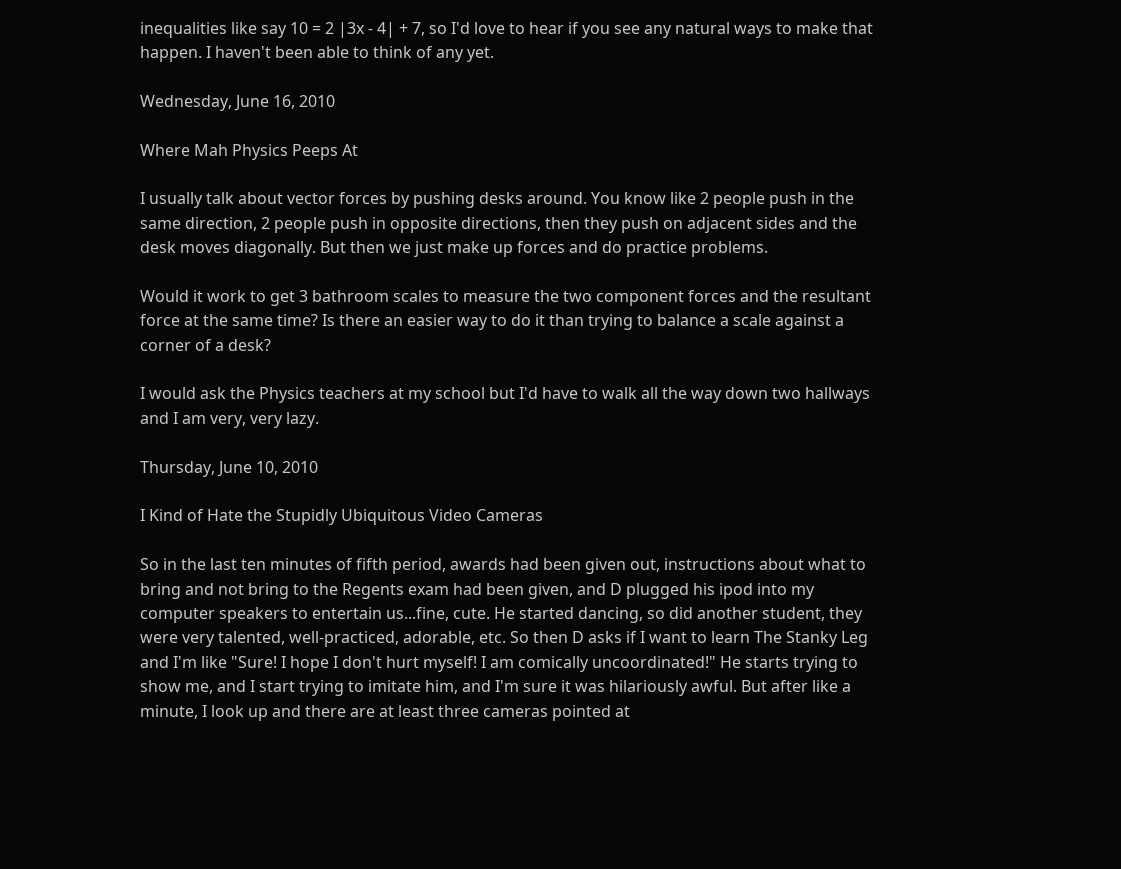inequalities like say 10 = 2 |3x - 4| + 7, so I'd love to hear if you see any natural ways to make that happen. I haven't been able to think of any yet.

Wednesday, June 16, 2010

Where Mah Physics Peeps At

I usually talk about vector forces by pushing desks around. You know like 2 people push in the same direction, 2 people push in opposite directions, then they push on adjacent sides and the desk moves diagonally. But then we just make up forces and do practice problems.

Would it work to get 3 bathroom scales to measure the two component forces and the resultant force at the same time? Is there an easier way to do it than trying to balance a scale against a corner of a desk?

I would ask the Physics teachers at my school but I'd have to walk all the way down two hallways and I am very, very lazy.

Thursday, June 10, 2010

I Kind of Hate the Stupidly Ubiquitous Video Cameras

So in the last ten minutes of fifth period, awards had been given out, instructions about what to bring and not bring to the Regents exam had been given, and D plugged his ipod into my computer speakers to entertain us...fine, cute. He started dancing, so did another student, they were very talented, well-practiced, adorable, etc. So then D asks if I want to learn The Stanky Leg and I'm like "Sure! I hope I don't hurt myself! I am comically uncoordinated!" He starts trying to show me, and I start trying to imitate him, and I'm sure it was hilariously awful. But after like a minute, I look up and there are at least three cameras pointed at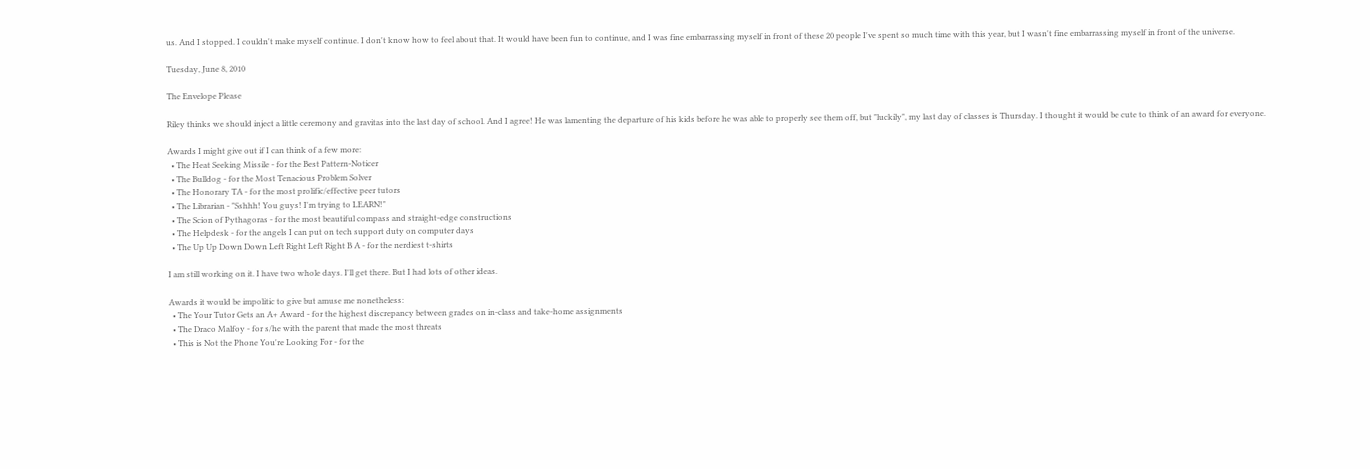us. And I stopped. I couldn't make myself continue. I don't know how to feel about that. It would have been fun to continue, and I was fine embarrassing myself in front of these 20 people I've spent so much time with this year, but I wasn't fine embarrassing myself in front of the universe.

Tuesday, June 8, 2010

The Envelope Please

Riley thinks we should inject a little ceremony and gravitas into the last day of school. And I agree! He was lamenting the departure of his kids before he was able to properly see them off, but "luckily", my last day of classes is Thursday. I thought it would be cute to think of an award for everyone.

Awards I might give out if I can think of a few more:
  • The Heat Seeking Missile - for the Best Pattern-Noticer
  • The Bulldog - for the Most Tenacious Problem Solver
  • The Honorary TA - for the most prolific/effective peer tutors
  • The Librarian - "Sshhh! You guys! I'm trying to LEARN!"
  • The Scion of Pythagoras - for the most beautiful compass and straight-edge constructions
  • The Helpdesk - for the angels I can put on tech support duty on computer days
  • The Up Up Down Down Left Right Left Right B A - for the nerdiest t-shirts

I am still working on it. I have two whole days. I'll get there. But I had lots of other ideas.

Awards it would be impolitic to give but amuse me nonetheless:
  • The Your Tutor Gets an A+ Award - for the highest discrepancy between grades on in-class and take-home assignments
  • The Draco Malfoy - for s/he with the parent that made the most threats
  • This is Not the Phone You're Looking For - for the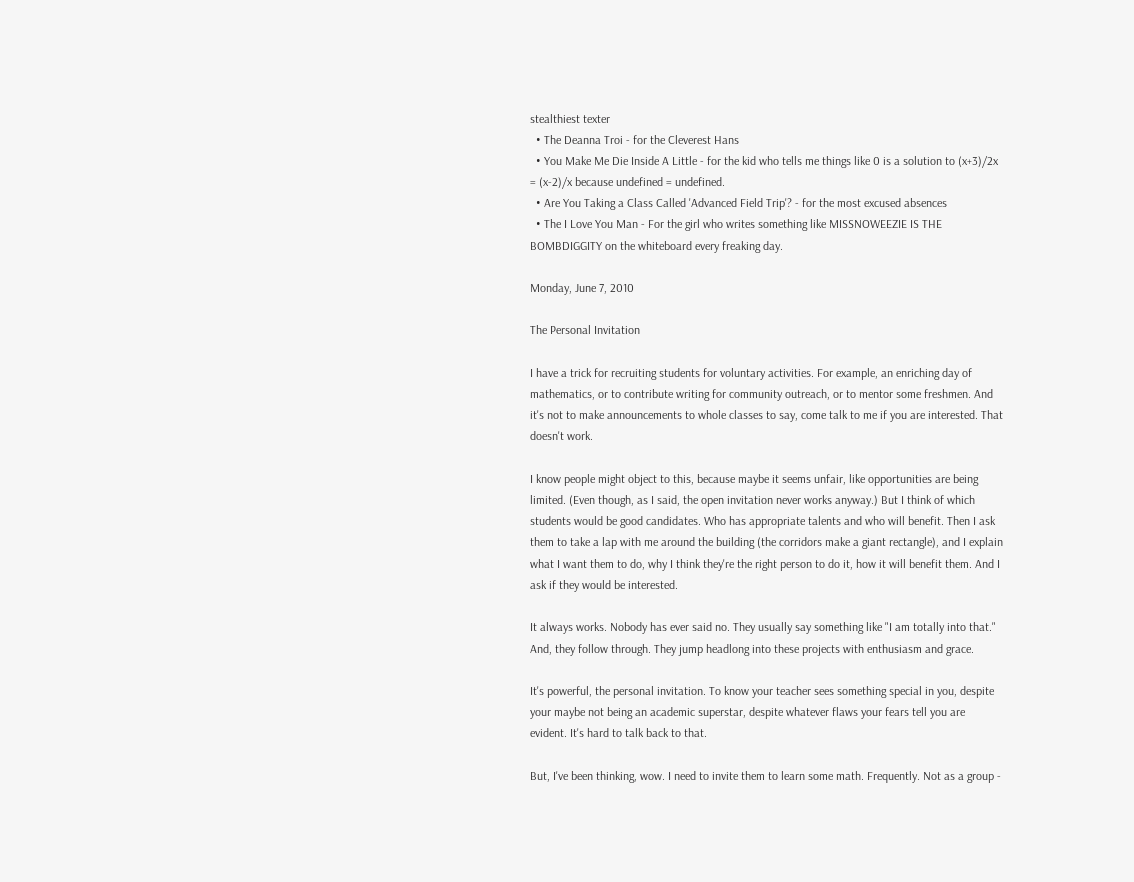stealthiest texter
  • The Deanna Troi - for the Cleverest Hans
  • You Make Me Die Inside A Little - for the kid who tells me things like 0 is a solution to (x+3)/2x = (x-2)/x because undefined = undefined.
  • Are You Taking a Class Called 'Advanced Field Trip'? - for the most excused absences
  • The I Love You Man - For the girl who writes something like MISSNOWEEZIE IS THE BOMBDIGGITY on the whiteboard every freaking day.

Monday, June 7, 2010

The Personal Invitation

I have a trick for recruiting students for voluntary activities. For example, an enriching day of mathematics, or to contribute writing for community outreach, or to mentor some freshmen. And it's not to make announcements to whole classes to say, come talk to me if you are interested. That doesn't work.

I know people might object to this, because maybe it seems unfair, like opportunities are being limited. (Even though, as I said, the open invitation never works anyway.) But I think of which students would be good candidates. Who has appropriate talents and who will benefit. Then I ask them to take a lap with me around the building (the corridors make a giant rectangle), and I explain what I want them to do, why I think they're the right person to do it, how it will benefit them. And I ask if they would be interested.

It always works. Nobody has ever said no. They usually say something like "I am totally into that." And, they follow through. They jump headlong into these projects with enthusiasm and grace.

It's powerful, the personal invitation. To know your teacher sees something special in you, despite your maybe not being an academic superstar, despite whatever flaws your fears tell you are evident. It's hard to talk back to that.

But, I've been thinking, wow. I need to invite them to learn some math. Frequently. Not as a group -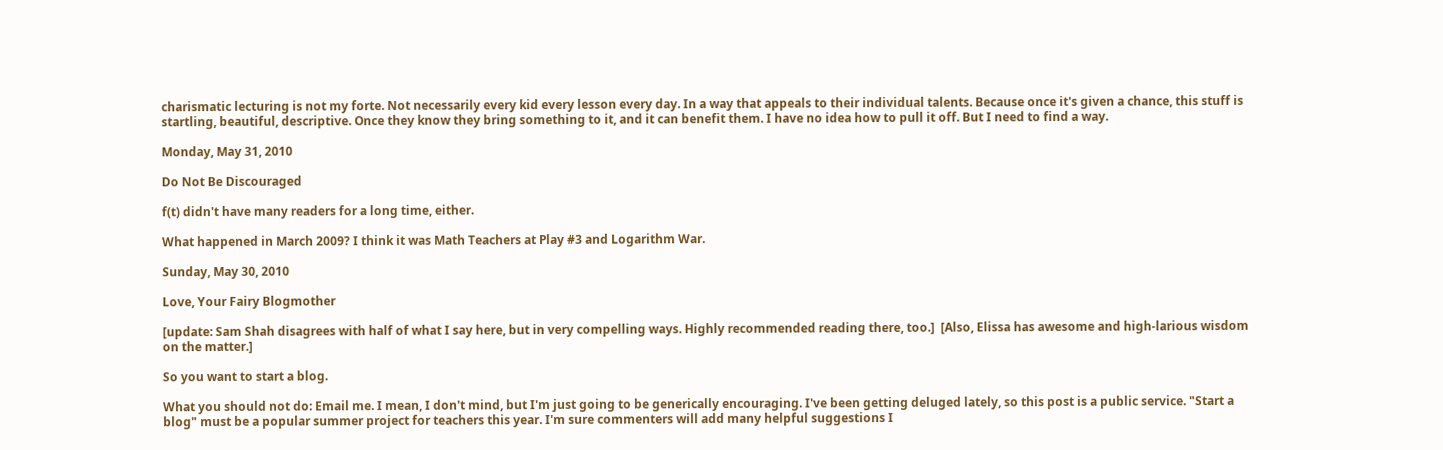charismatic lecturing is not my forte. Not necessarily every kid every lesson every day. In a way that appeals to their individual talents. Because once it's given a chance, this stuff is startling, beautiful, descriptive. Once they know they bring something to it, and it can benefit them. I have no idea how to pull it off. But I need to find a way.

Monday, May 31, 2010

Do Not Be Discouraged

f(t) didn't have many readers for a long time, either.

What happened in March 2009? I think it was Math Teachers at Play #3 and Logarithm War.

Sunday, May 30, 2010

Love, Your Fairy Blogmother

[update: Sam Shah disagrees with half of what I say here, but in very compelling ways. Highly recommended reading there, too.]  [Also, Elissa has awesome and high-larious wisdom on the matter.]

So you want to start a blog.

What you should not do: Email me. I mean, I don't mind, but I'm just going to be generically encouraging. I've been getting deluged lately, so this post is a public service. "Start a blog" must be a popular summer project for teachers this year. I'm sure commenters will add many helpful suggestions I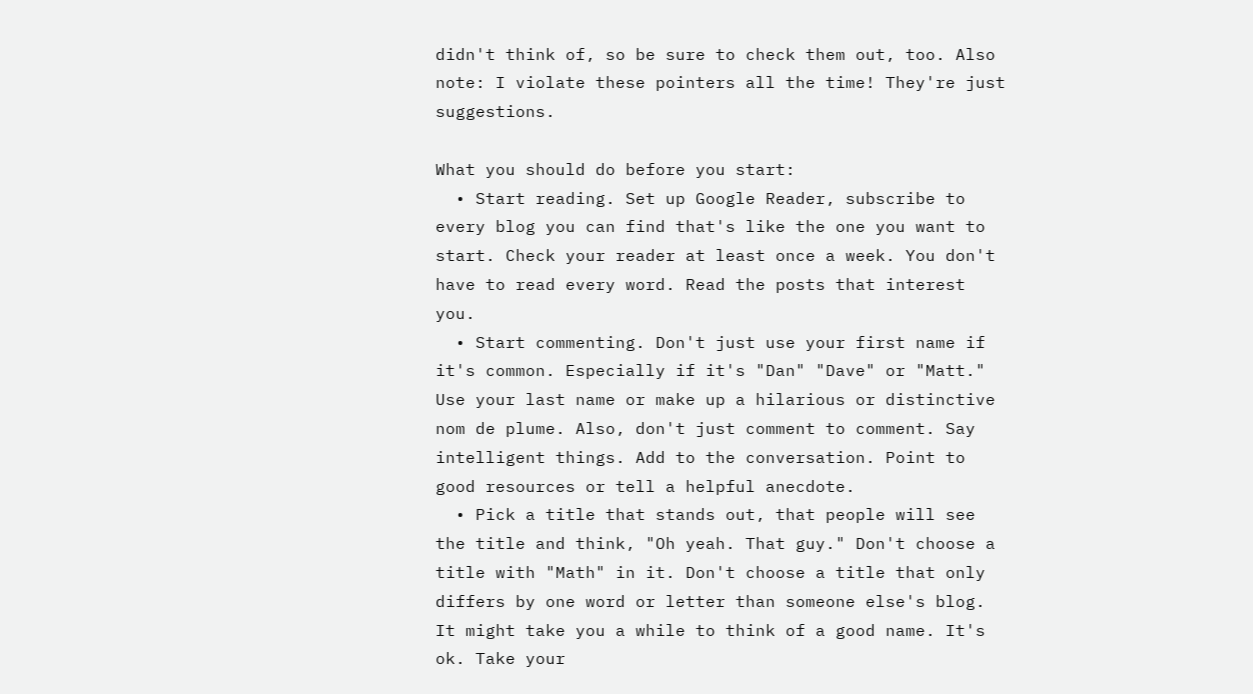didn't think of, so be sure to check them out, too. Also note: I violate these pointers all the time! They're just suggestions.

What you should do before you start:
  • Start reading. Set up Google Reader, subscribe to every blog you can find that's like the one you want to start. Check your reader at least once a week. You don't have to read every word. Read the posts that interest you.
  • Start commenting. Don't just use your first name if it's common. Especially if it's "Dan" "Dave" or "Matt." Use your last name or make up a hilarious or distinctive nom de plume. Also, don't just comment to comment. Say intelligent things. Add to the conversation. Point to good resources or tell a helpful anecdote.
  • Pick a title that stands out, that people will see the title and think, "Oh yeah. That guy." Don't choose a title with "Math" in it. Don't choose a title that only differs by one word or letter than someone else's blog. It might take you a while to think of a good name. It's ok. Take your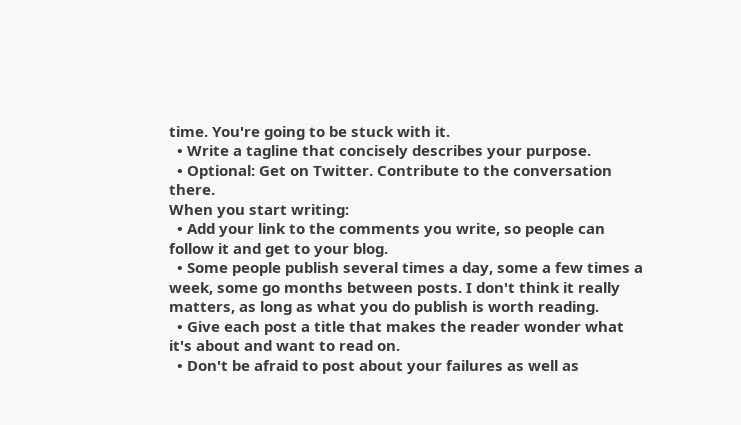time. You're going to be stuck with it.
  • Write a tagline that concisely describes your purpose.
  • Optional: Get on Twitter. Contribute to the conversation there.
When you start writing:
  • Add your link to the comments you write, so people can follow it and get to your blog.
  • Some people publish several times a day, some a few times a week, some go months between posts. I don't think it really matters, as long as what you do publish is worth reading.
  • Give each post a title that makes the reader wonder what it's about and want to read on.
  • Don't be afraid to post about your failures as well as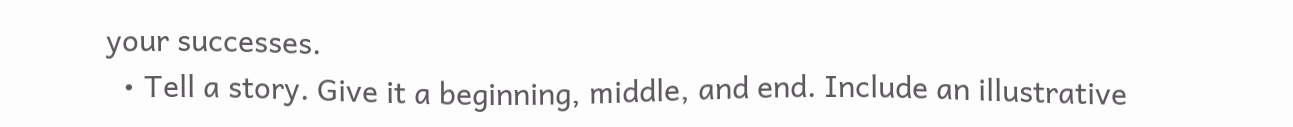your successes.
  • Tell a story. Give it a beginning, middle, and end. Include an illustrative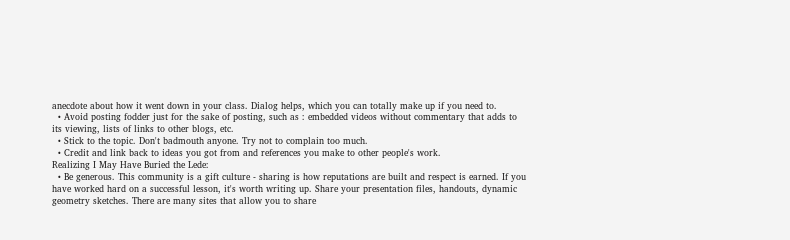anecdote about how it went down in your class. Dialog helps, which you can totally make up if you need to.
  • Avoid posting fodder just for the sake of posting, such as : embedded videos without commentary that adds to its viewing, lists of links to other blogs, etc.
  • Stick to the topic. Don't badmouth anyone. Try not to complain too much.
  • Credit and link back to ideas you got from and references you make to other people's work.
Realizing I May Have Buried the Lede:
  • Be generous. This community is a gift culture - sharing is how reputations are built and respect is earned. If you have worked hard on a successful lesson, it's worth writing up. Share your presentation files, handouts, dynamic geometry sketches. There are many sites that allow you to share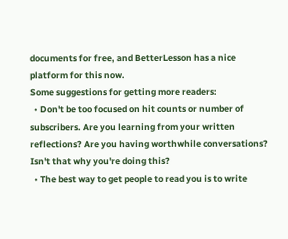documents for free, and BetterLesson has a nice platform for this now.
Some suggestions for getting more readers:
  • Don't be too focused on hit counts or number of subscribers. Are you learning from your written reflections? Are you having worthwhile conversations? Isn't that why you're doing this?
  • The best way to get people to read you is to write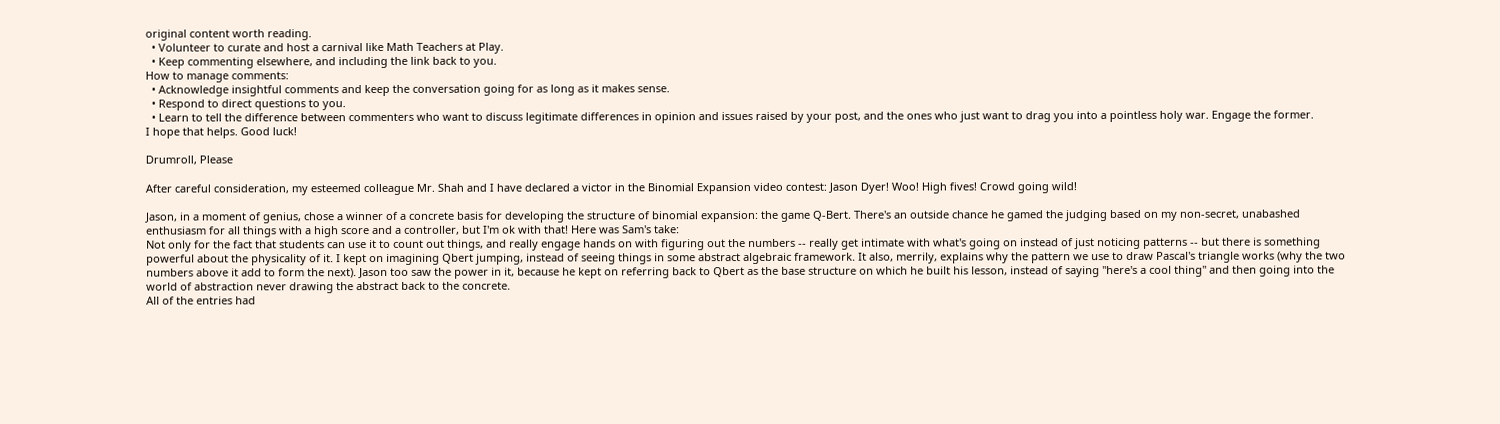original content worth reading.
  • Volunteer to curate and host a carnival like Math Teachers at Play.
  • Keep commenting elsewhere, and including the link back to you.
How to manage comments:
  • Acknowledge insightful comments and keep the conversation going for as long as it makes sense.
  • Respond to direct questions to you.
  • Learn to tell the difference between commenters who want to discuss legitimate differences in opinion and issues raised by your post, and the ones who just want to drag you into a pointless holy war. Engage the former.
I hope that helps. Good luck!

Drumroll, Please

After careful consideration, my esteemed colleague Mr. Shah and I have declared a victor in the Binomial Expansion video contest: Jason Dyer! Woo! High fives! Crowd going wild!

Jason, in a moment of genius, chose a winner of a concrete basis for developing the structure of binomial expansion: the game Q-Bert. There's an outside chance he gamed the judging based on my non-secret, unabashed enthusiasm for all things with a high score and a controller, but I'm ok with that! Here was Sam's take:
Not only for the fact that students can use it to count out things, and really engage hands on with figuring out the numbers -- really get intimate with what's going on instead of just noticing patterns -- but there is something powerful about the physicality of it. I kept on imagining Qbert jumping, instead of seeing things in some abstract algebraic framework. It also, merrily, explains why the pattern we use to draw Pascal's triangle works (why the two numbers above it add to form the next). Jason too saw the power in it, because he kept on referring back to Qbert as the base structure on which he built his lesson, instead of saying "here's a cool thing" and then going into the world of abstraction never drawing the abstract back to the concrete.
All of the entries had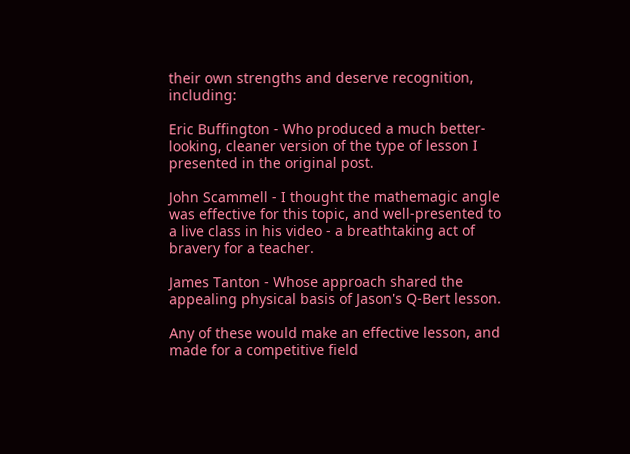their own strengths and deserve recognition, including:

Eric Buffington - Who produced a much better-looking, cleaner version of the type of lesson I presented in the original post.

John Scammell - I thought the mathemagic angle was effective for this topic, and well-presented to a live class in his video - a breathtaking act of bravery for a teacher.

James Tanton - Whose approach shared the appealing physical basis of Jason's Q-Bert lesson.

Any of these would make an effective lesson, and made for a competitive field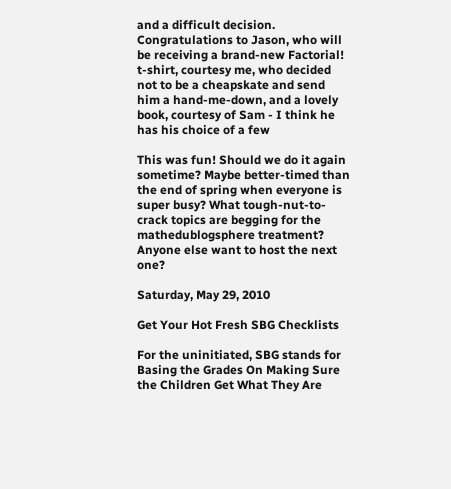and a difficult decision. Congratulations to Jason, who will be receiving a brand-new Factorial! t-shirt, courtesy me, who decided not to be a cheapskate and send him a hand-me-down, and a lovely book, courtesy of Sam - I think he has his choice of a few

This was fun! Should we do it again sometime? Maybe better-timed than the end of spring when everyone is super busy? What tough-nut-to-crack topics are begging for the mathedublogsphere treatment? Anyone else want to host the next one?

Saturday, May 29, 2010

Get Your Hot Fresh SBG Checklists

For the uninitiated, SBG stands for Basing the Grades On Making Sure the Children Get What They Are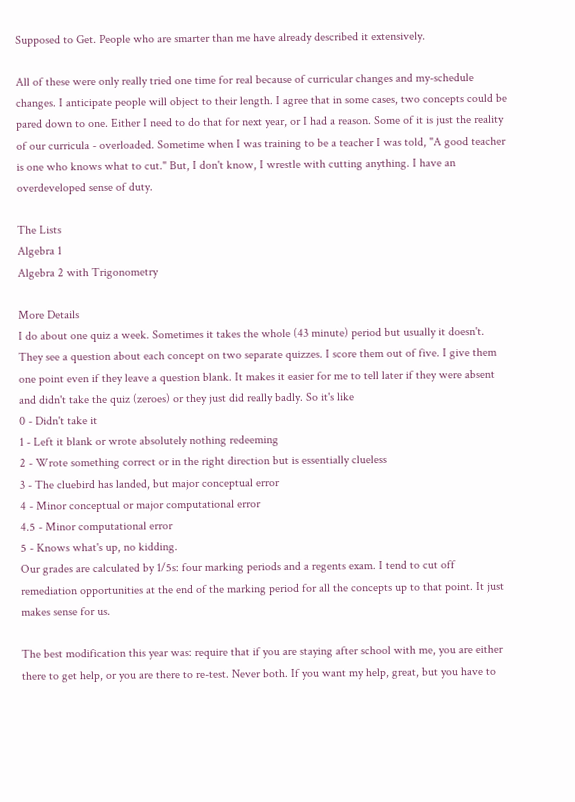Supposed to Get. People who are smarter than me have already described it extensively.

All of these were only really tried one time for real because of curricular changes and my-schedule changes. I anticipate people will object to their length. I agree that in some cases, two concepts could be pared down to one. Either I need to do that for next year, or I had a reason. Some of it is just the reality of our curricula - overloaded. Sometime when I was training to be a teacher I was told, "A good teacher is one who knows what to cut." But, I don't know, I wrestle with cutting anything. I have an overdeveloped sense of duty.

The Lists
Algebra 1
Algebra 2 with Trigonometry

More Details
I do about one quiz a week. Sometimes it takes the whole (43 minute) period but usually it doesn't. They see a question about each concept on two separate quizzes. I score them out of five. I give them one point even if they leave a question blank. It makes it easier for me to tell later if they were absent and didn't take the quiz (zeroes) or they just did really badly. So it's like
0 - Didn't take it
1 - Left it blank or wrote absolutely nothing redeeming
2 - Wrote something correct or in the right direction but is essentially clueless
3 - The cluebird has landed, but major conceptual error
4 - Minor conceptual or major computational error
4.5 - Minor computational error
5 - Knows what's up, no kidding.
Our grades are calculated by 1/5s: four marking periods and a regents exam. I tend to cut off remediation opportunities at the end of the marking period for all the concepts up to that point. It just makes sense for us.

The best modification this year was: require that if you are staying after school with me, you are either there to get help, or you are there to re-test. Never both. If you want my help, great, but you have to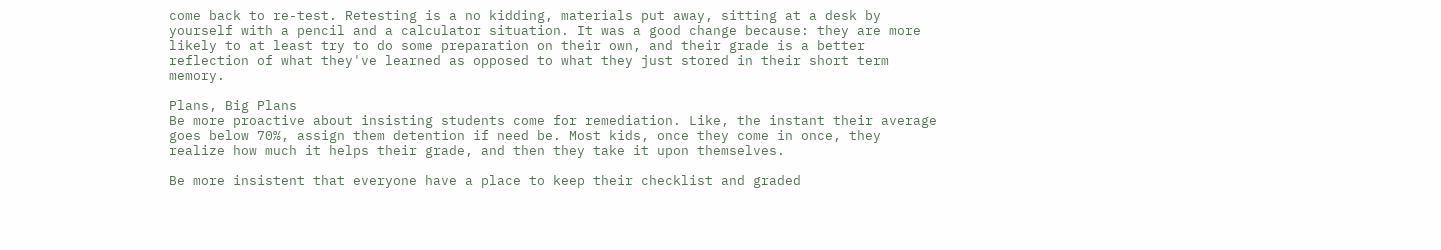come back to re-test. Retesting is a no kidding, materials put away, sitting at a desk by yourself with a pencil and a calculator situation. It was a good change because: they are more likely to at least try to do some preparation on their own, and their grade is a better reflection of what they've learned as opposed to what they just stored in their short term memory.

Plans, Big Plans
Be more proactive about insisting students come for remediation. Like, the instant their average goes below 70%, assign them detention if need be. Most kids, once they come in once, they realize how much it helps their grade, and then they take it upon themselves.

Be more insistent that everyone have a place to keep their checklist and graded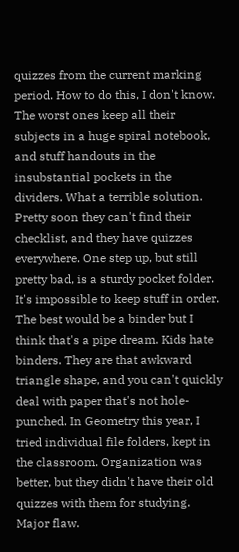quizzes from the current marking period. How to do this, I don't know. The worst ones keep all their subjects in a huge spiral notebook, and stuff handouts in the insubstantial pockets in the dividers. What a terrible solution. Pretty soon they can't find their checklist, and they have quizzes everywhere. One step up, but still pretty bad, is a sturdy pocket folder. It's impossible to keep stuff in order. The best would be a binder but I think that's a pipe dream. Kids hate binders. They are that awkward triangle shape, and you can't quickly deal with paper that's not hole-punched. In Geometry this year, I tried individual file folders, kept in the classroom. Organization was better, but they didn't have their old quizzes with them for studying. Major flaw.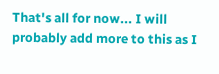That's all for now... I will probably add more to this as I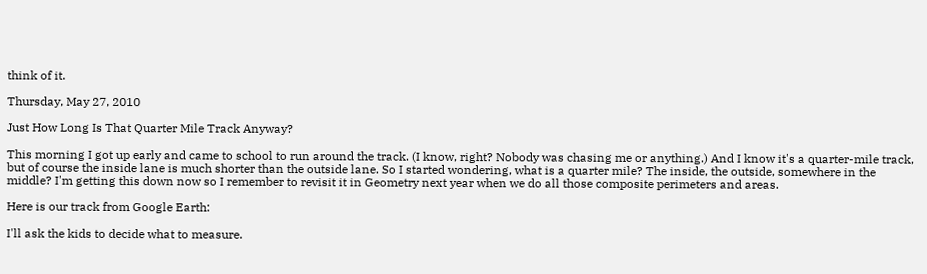think of it.

Thursday, May 27, 2010

Just How Long Is That Quarter Mile Track Anyway?

This morning I got up early and came to school to run around the track. (I know, right? Nobody was chasing me or anything.) And I know it's a quarter-mile track, but of course the inside lane is much shorter than the outside lane. So I started wondering, what is a quarter mile? The inside, the outside, somewhere in the middle? I'm getting this down now so I remember to revisit it in Geometry next year when we do all those composite perimeters and areas.

Here is our track from Google Earth:

I'll ask the kids to decide what to measure.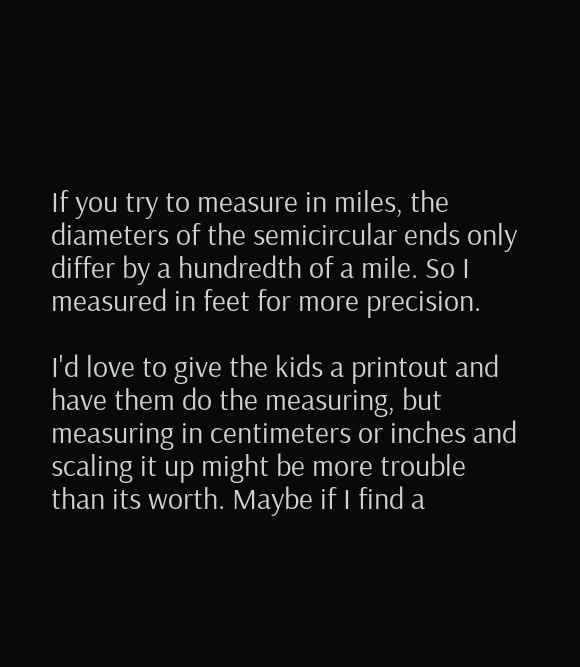If you try to measure in miles, the diameters of the semicircular ends only differ by a hundredth of a mile. So I measured in feet for more precision.

I'd love to give the kids a printout and have them do the measuring, but measuring in centimeters or inches and scaling it up might be more trouble than its worth. Maybe if I find a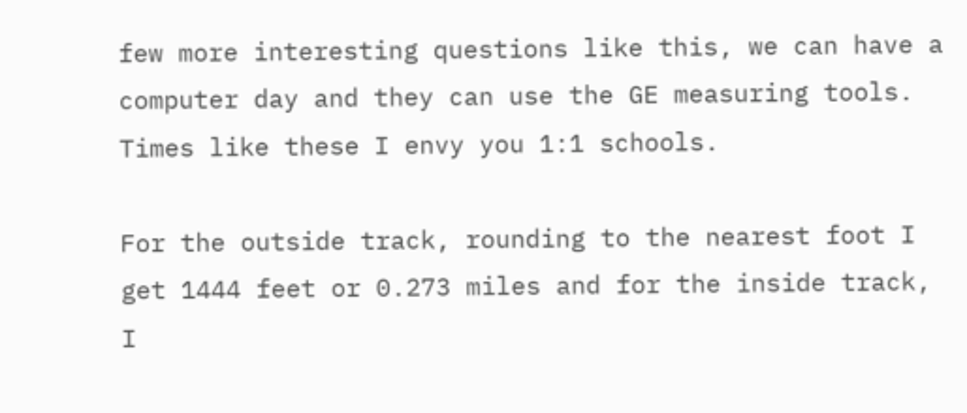few more interesting questions like this, we can have a computer day and they can use the GE measuring tools. Times like these I envy you 1:1 schools.

For the outside track, rounding to the nearest foot I get 1444 feet or 0.273 miles and for the inside track, I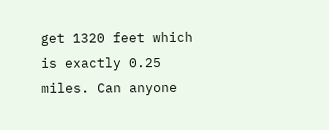get 1320 feet which is exactly 0.25 miles. Can anyone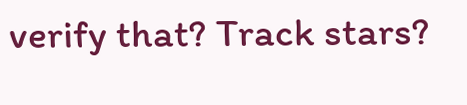verify that? Track stars?